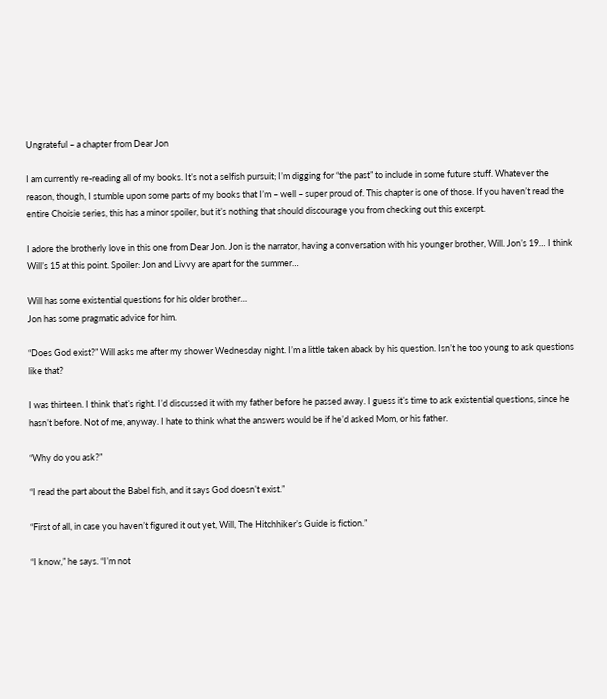Ungrateful – a chapter from Dear Jon

I am currently re-reading all of my books. It’s not a selfish pursuit; I’m digging for “the past” to include in some future stuff. Whatever the reason, though, I stumble upon some parts of my books that I’m – well – super proud of. This chapter is one of those. If you haven’t read the entire Choisie series, this has a minor spoiler, but it’s nothing that should discourage you from checking out this excerpt.

I adore the brotherly love in this one from Dear Jon. Jon is the narrator, having a conversation with his younger brother, Will. Jon’s 19… I think Will’s 15 at this point. Spoiler: Jon and Livvy are apart for the summer…

Will has some existential questions for his older brother…
Jon has some pragmatic advice for him.

“Does God exist?” Will asks me after my shower Wednesday night. I’m a little taken aback by his question. Isn’t he too young to ask questions like that?

I was thirteen. I think that’s right. I’d discussed it with my father before he passed away. I guess it’s time to ask existential questions, since he hasn’t before. Not of me, anyway. I hate to think what the answers would be if he’d asked Mom, or his father.

“Why do you ask?”

“I read the part about the Babel fish, and it says God doesn’t exist.”

“First of all, in case you haven’t figured it out yet, Will, The Hitchhiker’s Guide is fiction.”

“I know,” he says. “I’m not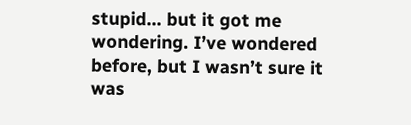stupid… but it got me wondering. I’ve wondered before, but I wasn’t sure it was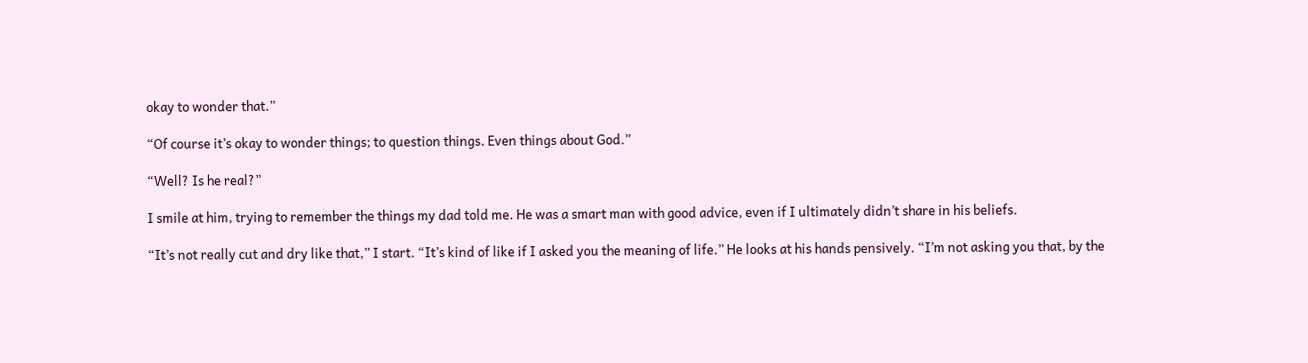okay to wonder that.”

“Of course it’s okay to wonder things; to question things. Even things about God.”

“Well? Is he real?”

I smile at him, trying to remember the things my dad told me. He was a smart man with good advice, even if I ultimately didn’t share in his beliefs.

“It’s not really cut and dry like that,” I start. “It’s kind of like if I asked you the meaning of life.” He looks at his hands pensively. “I’m not asking you that, by the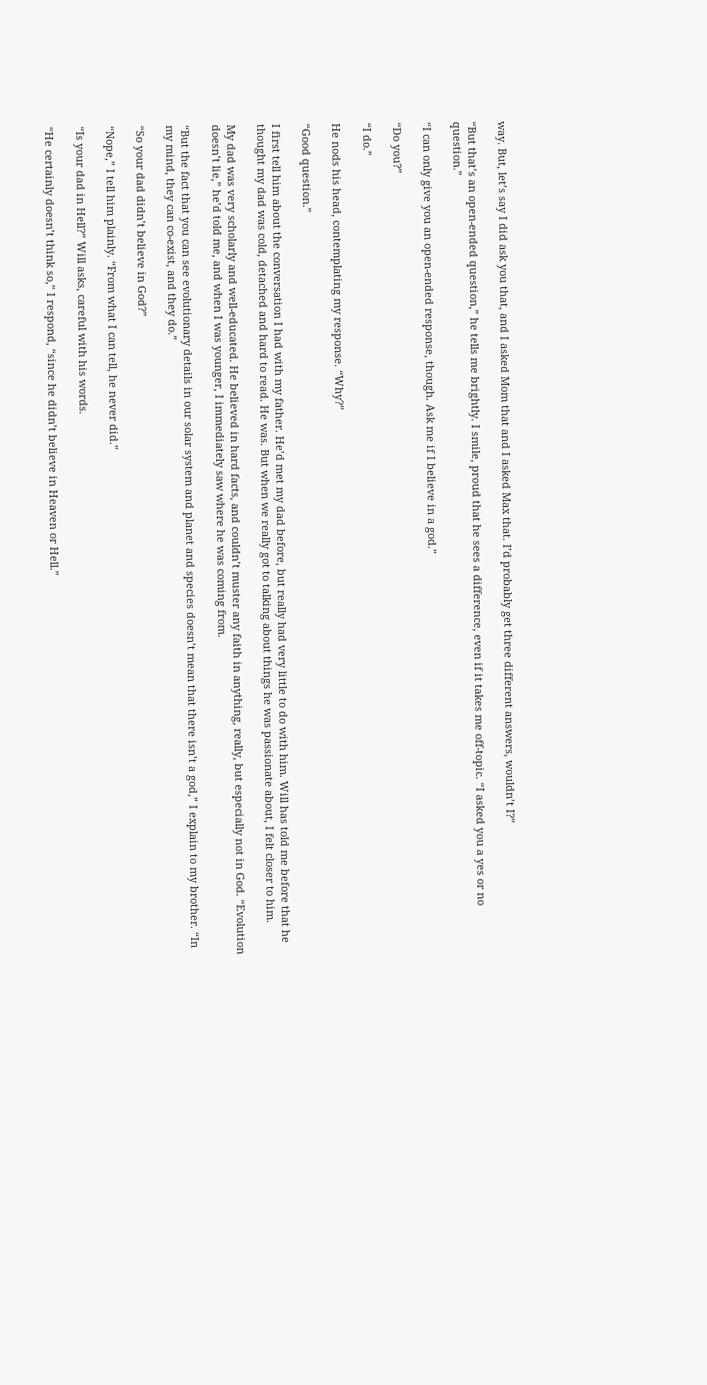way. But, let’s say I did ask you that, and I asked Mom that and I asked Max that. I’d probably get three different answers, wouldn’t I?”

“But that’s an open-ended question,” he tells me brightly. I smile, proud that he sees a difference, even if it takes me off-topic. “I asked you a yes or no question.”

“I can only give you an open-ended response, though. Ask me if I believe in a god.”

“Do you?”

“I do.”

He nods his head, contemplating my response. “Why?”

“Good question.”

I first tell him about the conversation I had with my father. He’d met my dad before, but really had very little to do with him. Will has told me before that he thought my dad was cold, detached and hard to read. He was. But when we really got to talking about things he was passionate about, I felt closer to him.

My dad was very scholarly and well-educated. He believed in hard facts, and couldn’t muster any faith in anything, really, but especially not in God. “Evolution doesn’t lie,” he’d told me, and when I was younger, I immediately saw where he was coming from.

“But the fact that you can see evolutionary details in our solar system and planet and species doesn’t mean that there isn’t a god,” I explain to my brother. “In my mind, they can co-exist, and they do.”

“So your dad didn’t believe in God?”

“Nope,” I tell him plainly. “From what I can tell, he never did.”

“Is your dad in Hell?” Will asks, careful with his words.

“He certainly doesn’t think so,” I respond, “since he didn’t believe in Heaven or Hell.”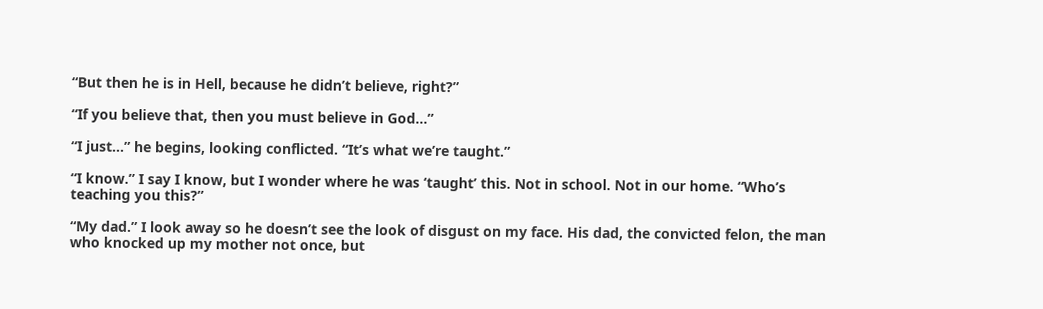“But then he is in Hell, because he didn’t believe, right?”

“If you believe that, then you must believe in God…”

“I just…” he begins, looking conflicted. “It’s what we’re taught.”

“I know.” I say I know, but I wonder where he was ‘taught’ this. Not in school. Not in our home. “Who’s teaching you this?”

“My dad.” I look away so he doesn’t see the look of disgust on my face. His dad, the convicted felon, the man who knocked up my mother not once, but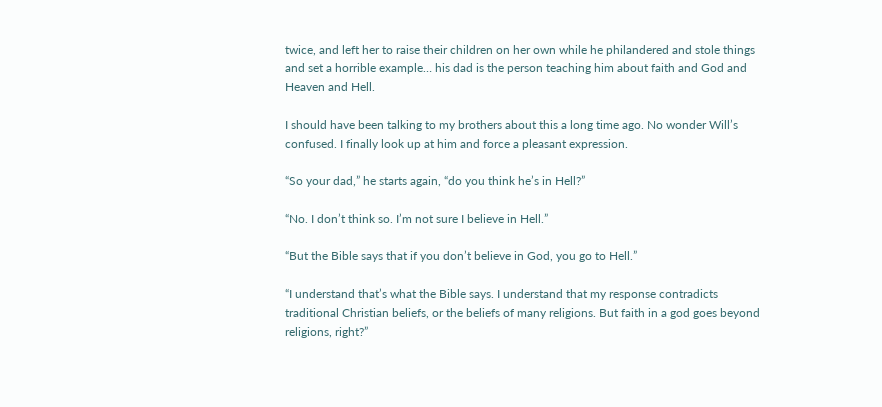twice, and left her to raise their children on her own while he philandered and stole things and set a horrible example… his dad is the person teaching him about faith and God and Heaven and Hell.

I should have been talking to my brothers about this a long time ago. No wonder Will’s confused. I finally look up at him and force a pleasant expression.

“So your dad,” he starts again, “do you think he’s in Hell?”

“No. I don’t think so. I’m not sure I believe in Hell.”

“But the Bible says that if you don’t believe in God, you go to Hell.”

“I understand that’s what the Bible says. I understand that my response contradicts traditional Christian beliefs, or the beliefs of many religions. But faith in a god goes beyond religions, right?”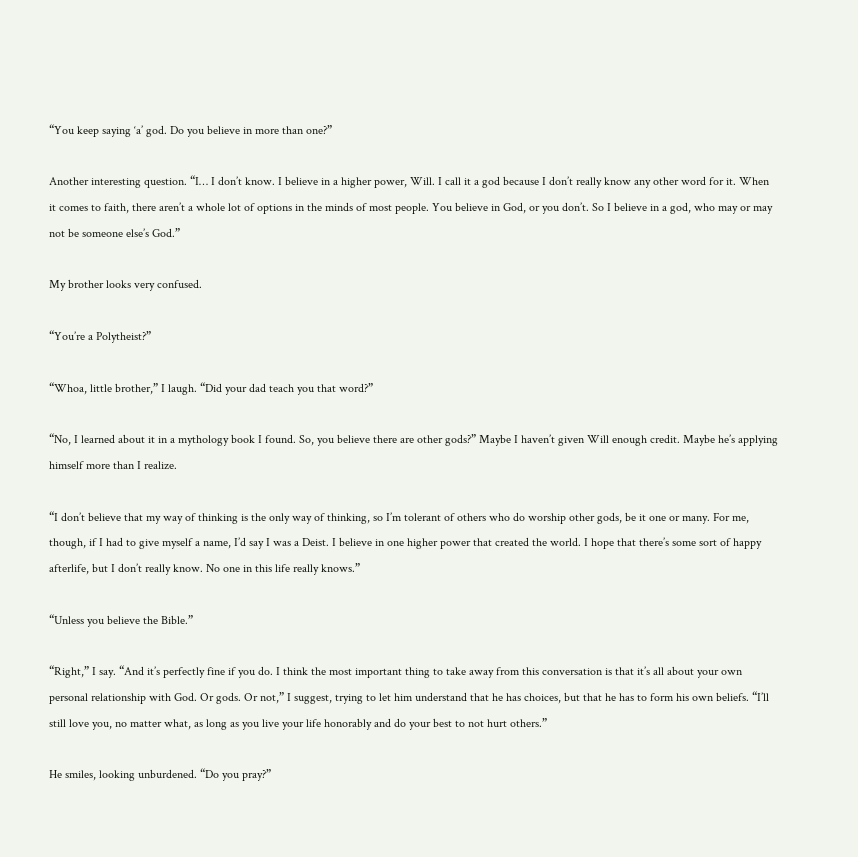“You keep saying ‘a’ god. Do you believe in more than one?”

Another interesting question. “I… I don’t know. I believe in a higher power, Will. I call it a god because I don’t really know any other word for it. When it comes to faith, there aren’t a whole lot of options in the minds of most people. You believe in God, or you don’t. So I believe in a god, who may or may not be someone else’s God.”

My brother looks very confused.

“You’re a Polytheist?”

“Whoa, little brother,” I laugh. “Did your dad teach you that word?”

“No, I learned about it in a mythology book I found. So, you believe there are other gods?” Maybe I haven’t given Will enough credit. Maybe he’s applying himself more than I realize.

“I don’t believe that my way of thinking is the only way of thinking, so I’m tolerant of others who do worship other gods, be it one or many. For me, though, if I had to give myself a name, I’d say I was a Deist. I believe in one higher power that created the world. I hope that there’s some sort of happy afterlife, but I don’t really know. No one in this life really knows.”

“Unless you believe the Bible.”

“Right,” I say. “And it’s perfectly fine if you do. I think the most important thing to take away from this conversation is that it’s all about your own personal relationship with God. Or gods. Or not,” I suggest, trying to let him understand that he has choices, but that he has to form his own beliefs. “I’ll still love you, no matter what, as long as you live your life honorably and do your best to not hurt others.”

He smiles, looking unburdened. “Do you pray?”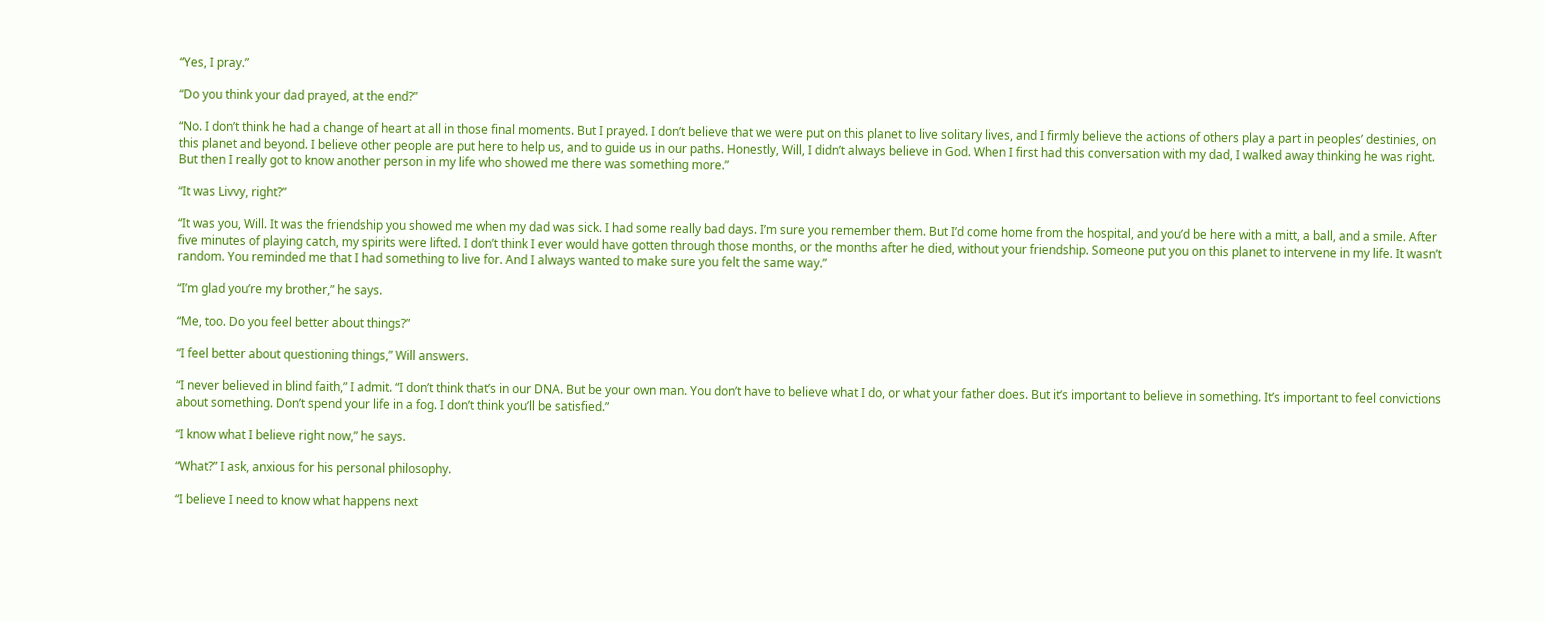“Yes, I pray.”

“Do you think your dad prayed, at the end?”

“No. I don’t think he had a change of heart at all in those final moments. But I prayed. I don’t believe that we were put on this planet to live solitary lives, and I firmly believe the actions of others play a part in peoples’ destinies, on this planet and beyond. I believe other people are put here to help us, and to guide us in our paths. Honestly, Will, I didn’t always believe in God. When I first had this conversation with my dad, I walked away thinking he was right. But then I really got to know another person in my life who showed me there was something more.”

“It was Livvy, right?”

“It was you, Will. It was the friendship you showed me when my dad was sick. I had some really bad days. I’m sure you remember them. But I’d come home from the hospital, and you’d be here with a mitt, a ball, and a smile. After five minutes of playing catch, my spirits were lifted. I don’t think I ever would have gotten through those months, or the months after he died, without your friendship. Someone put you on this planet to intervene in my life. It wasn’t random. You reminded me that I had something to live for. And I always wanted to make sure you felt the same way.”

“I’m glad you’re my brother,” he says.

“Me, too. Do you feel better about things?”

“I feel better about questioning things,” Will answers.

“I never believed in blind faith,” I admit. “I don’t think that’s in our DNA. But be your own man. You don’t have to believe what I do, or what your father does. But it’s important to believe in something. It’s important to feel convictions about something. Don’t spend your life in a fog. I don’t think you’ll be satisfied.”

“I know what I believe right now,” he says.

“What?” I ask, anxious for his personal philosophy.

“I believe I need to know what happens next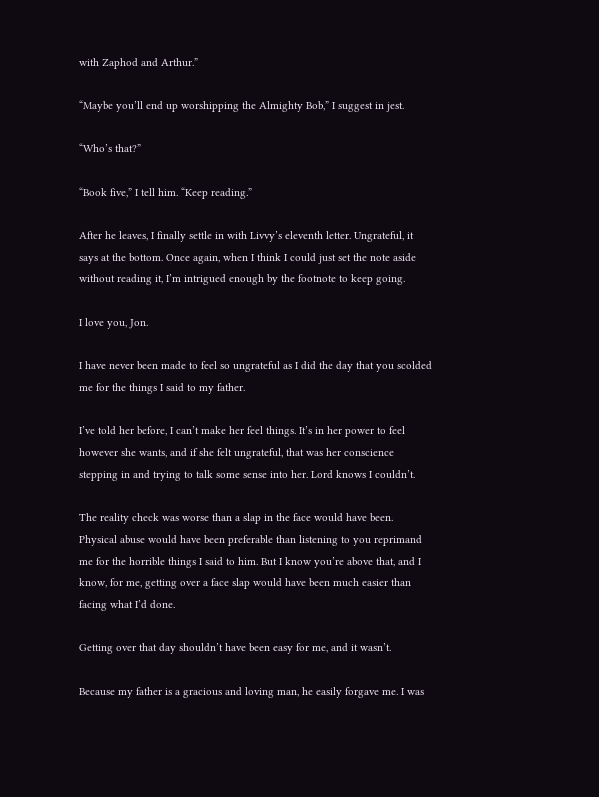with Zaphod and Arthur.”

“Maybe you’ll end up worshipping the Almighty Bob,” I suggest in jest.

“Who’s that?”

“Book five,” I tell him. “Keep reading.”

After he leaves, I finally settle in with Livvy’s eleventh letter. Ungrateful, it says at the bottom. Once again, when I think I could just set the note aside without reading it, I’m intrigued enough by the footnote to keep going.

I love you, Jon.

I have never been made to feel so ungrateful as I did the day that you scolded me for the things I said to my father.

I’ve told her before, I can’t make her feel things. It’s in her power to feel however she wants, and if she felt ungrateful, that was her conscience stepping in and trying to talk some sense into her. Lord knows I couldn’t.

The reality check was worse than a slap in the face would have been. Physical abuse would have been preferable than listening to you reprimand me for the horrible things I said to him. But I know you’re above that, and I know, for me, getting over a face slap would have been much easier than facing what I’d done.

Getting over that day shouldn’t have been easy for me, and it wasn’t.

Because my father is a gracious and loving man, he easily forgave me. I was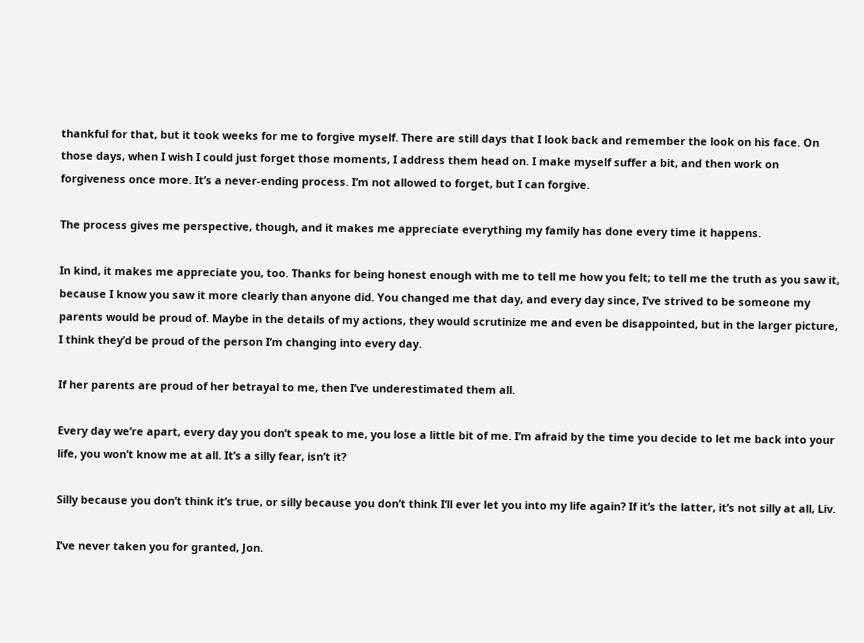thankful for that, but it took weeks for me to forgive myself. There are still days that I look back and remember the look on his face. On those days, when I wish I could just forget those moments, I address them head on. I make myself suffer a bit, and then work on forgiveness once more. It’s a never-ending process. I’m not allowed to forget, but I can forgive.

The process gives me perspective, though, and it makes me appreciate everything my family has done every time it happens.

In kind, it makes me appreciate you, too. Thanks for being honest enough with me to tell me how you felt; to tell me the truth as you saw it, because I know you saw it more clearly than anyone did. You changed me that day, and every day since, I’ve strived to be someone my parents would be proud of. Maybe in the details of my actions, they would scrutinize me and even be disappointed, but in the larger picture, I think they’d be proud of the person I’m changing into every day.

If her parents are proud of her betrayal to me, then I’ve underestimated them all.

Every day we’re apart, every day you don’t speak to me, you lose a little bit of me. I’m afraid by the time you decide to let me back into your life, you won’t know me at all. It’s a silly fear, isn’t it?

Silly because you don’t think it’s true, or silly because you don’t think I’ll ever let you into my life again? If it’s the latter, it’s not silly at all, Liv.

I’ve never taken you for granted, Jon.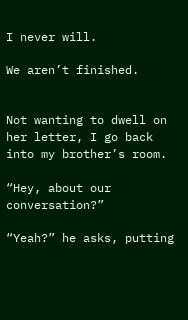I never will.

We aren’t finished.


Not wanting to dwell on her letter, I go back into my brother’s room.

“Hey, about our conversation?”

“Yeah?” he asks, putting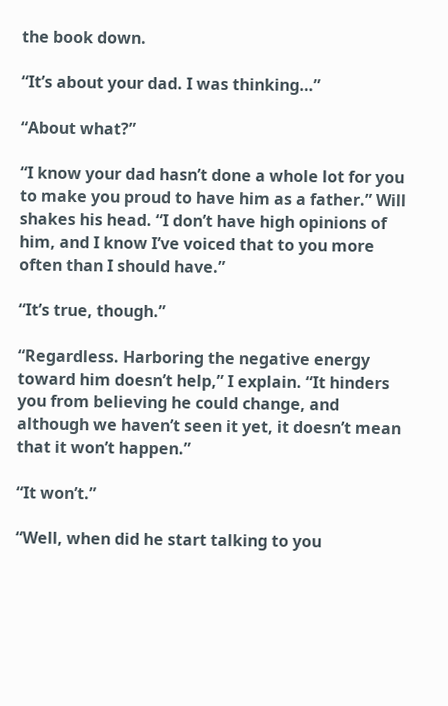the book down.

“It’s about your dad. I was thinking…”

“About what?”

“I know your dad hasn’t done a whole lot for you to make you proud to have him as a father.” Will shakes his head. “I don’t have high opinions of him, and I know I’ve voiced that to you more often than I should have.”

“It’s true, though.”

“Regardless. Harboring the negative energy toward him doesn’t help,” I explain. “It hinders you from believing he could change, and although we haven’t seen it yet, it doesn’t mean that it won’t happen.”

“It won’t.”

“Well, when did he start talking to you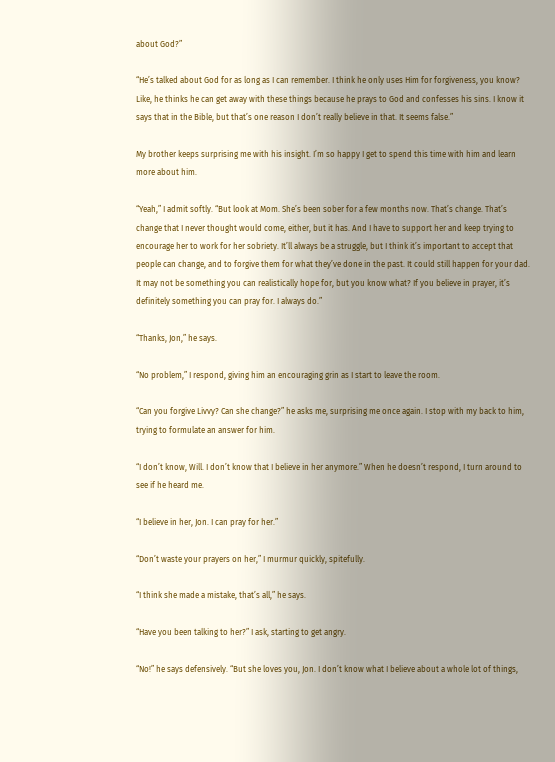about God?”

“He’s talked about God for as long as I can remember. I think he only uses Him for forgiveness, you know? Like, he thinks he can get away with these things because he prays to God and confesses his sins. I know it says that in the Bible, but that’s one reason I don’t really believe in that. It seems false.”

My brother keeps surprising me with his insight. I’m so happy I get to spend this time with him and learn more about him.

“Yeah,” I admit softly. “But look at Mom. She’s been sober for a few months now. That’s change. That’s change that I never thought would come, either, but it has. And I have to support her and keep trying to encourage her to work for her sobriety. It’ll always be a struggle, but I think it’s important to accept that people can change, and to forgive them for what they’ve done in the past. It could still happen for your dad. It may not be something you can realistically hope for, but you know what? If you believe in prayer, it’s definitely something you can pray for. I always do.”

“Thanks, Jon,” he says.

“No problem,” I respond, giving him an encouraging grin as I start to leave the room.

“Can you forgive Livvy? Can she change?” he asks me, surprising me once again. I stop with my back to him, trying to formulate an answer for him.

“I don’t know, Will. I don’t know that I believe in her anymore.” When he doesn’t respond, I turn around to see if he heard me.

“I believe in her, Jon. I can pray for her.”

“Don’t waste your prayers on her,” I murmur quickly, spitefully.

“I think she made a mistake, that’s all,” he says.

“Have you been talking to her?” I ask, starting to get angry.

“No!” he says defensively. “But she loves you, Jon. I don’t know what I believe about a whole lot of things,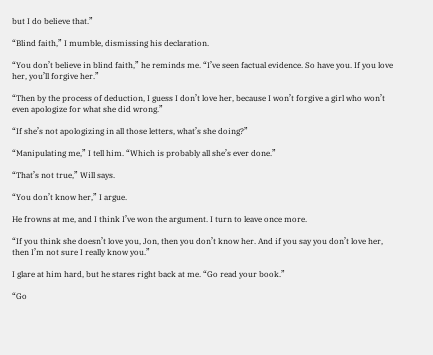but I do believe that.”

“Blind faith,” I mumble, dismissing his declaration.

“You don’t believe in blind faith,” he reminds me. “I’ve seen factual evidence. So have you. If you love her, you’ll forgive her.”

“Then by the process of deduction, I guess I don’t love her, because I won’t forgive a girl who won’t even apologize for what she did wrong.”

“If she’s not apologizing in all those letters, what’s she doing?”

“Manipulating me,” I tell him. “Which is probably all she’s ever done.”

“That’s not true,” Will says.

“You don’t know her,” I argue.

He frowns at me, and I think I’ve won the argument. I turn to leave once more.

“If you think she doesn’t love you, Jon, then you don’t know her. And if you say you don’t love her, then I’m not sure I really know you.”

I glare at him hard, but he stares right back at me. “Go read your book.”

“Go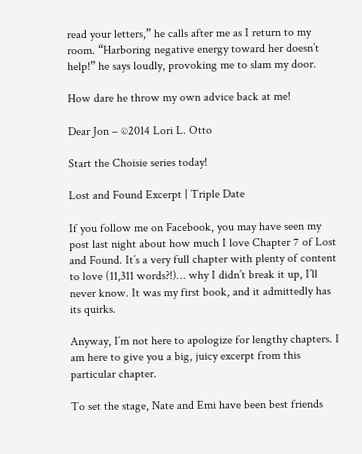read your letters,” he calls after me as I return to my room. “Harboring negative energy toward her doesn’t help!” he says loudly, provoking me to slam my door.

How dare he throw my own advice back at me!

Dear Jon – ©2014 Lori L. Otto

Start the Choisie series today!

Lost and Found Excerpt | Triple Date

If you follow me on Facebook, you may have seen my post last night about how much I love Chapter 7 of Lost and Found. It’s a very full chapter with plenty of content to love (11,311 words?!)… why I didn’t break it up, I’ll never know. It was my first book, and it admittedly has its quirks.

Anyway, I’m not here to apologize for lengthy chapters. I am here to give you a big, juicy excerpt from this particular chapter.

To set the stage, Nate and Emi have been best friends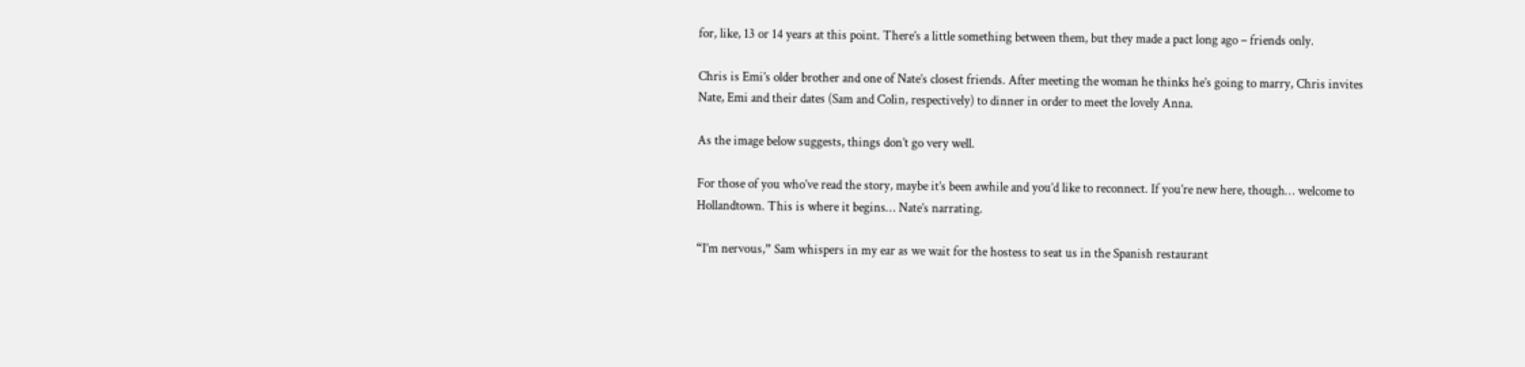for, like, 13 or 14 years at this point. There’s a little something between them, but they made a pact long ago – friends only.

Chris is Emi’s older brother and one of Nate’s closest friends. After meeting the woman he thinks he’s going to marry, Chris invites Nate, Emi and their dates (Sam and Colin, respectively) to dinner in order to meet the lovely Anna.

As the image below suggests, things don’t go very well.

For those of you who’ve read the story, maybe it’s been awhile and you’d like to reconnect. If you’re new here, though… welcome to Hollandtown. This is where it begins… Nate’s narrating.

“I’m nervous,” Sam whispers in my ear as we wait for the hostess to seat us in the Spanish restaurant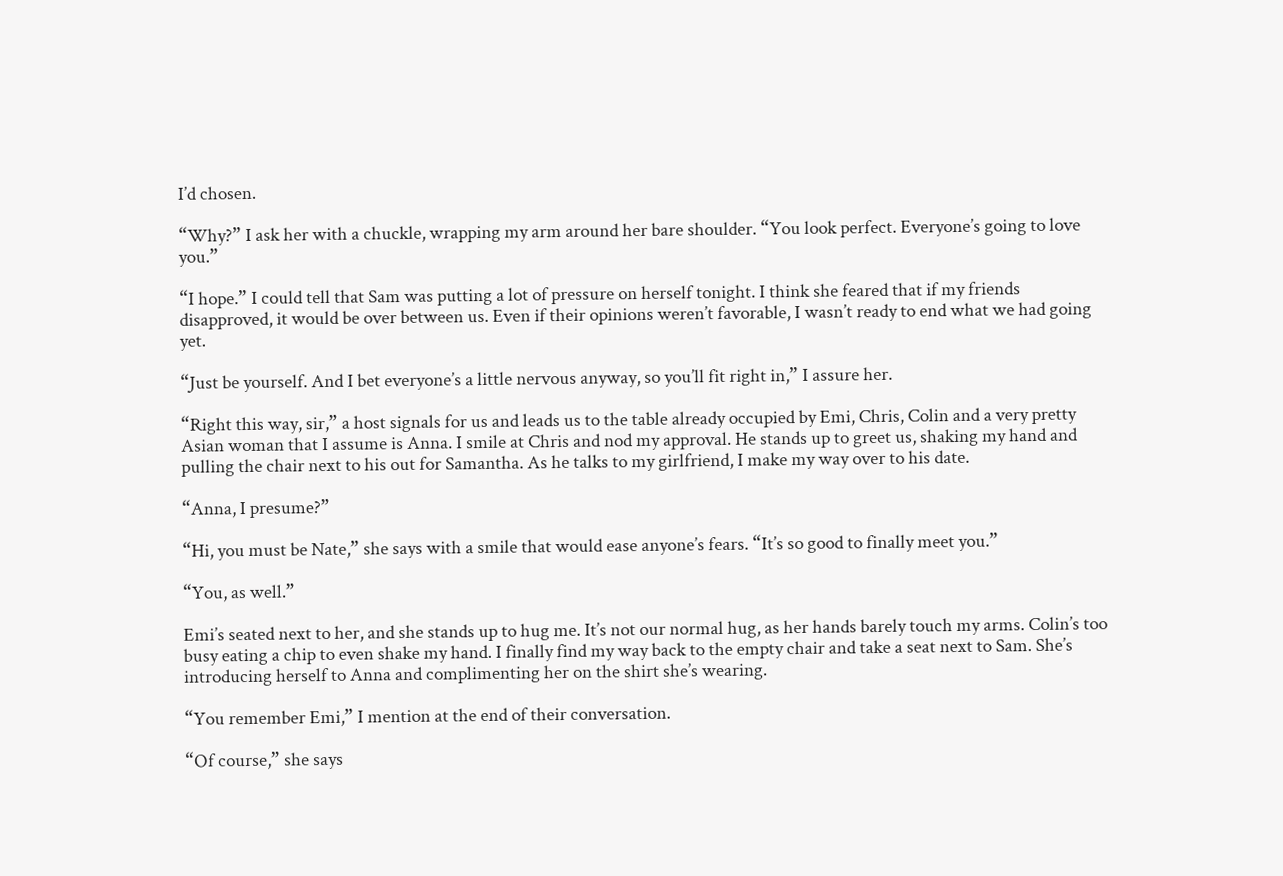I’d chosen.

“Why?” I ask her with a chuckle, wrapping my arm around her bare shoulder. “You look perfect. Everyone’s going to love you.”

“I hope.” I could tell that Sam was putting a lot of pressure on herself tonight. I think she feared that if my friends disapproved, it would be over between us. Even if their opinions weren’t favorable, I wasn’t ready to end what we had going yet.

“Just be yourself. And I bet everyone’s a little nervous anyway, so you’ll fit right in,” I assure her.

“Right this way, sir,” a host signals for us and leads us to the table already occupied by Emi, Chris, Colin and a very pretty Asian woman that I assume is Anna. I smile at Chris and nod my approval. He stands up to greet us, shaking my hand and pulling the chair next to his out for Samantha. As he talks to my girlfriend, I make my way over to his date.

“Anna, I presume?”

“Hi, you must be Nate,” she says with a smile that would ease anyone’s fears. “It’s so good to finally meet you.”

“You, as well.”

Emi’s seated next to her, and she stands up to hug me. It’s not our normal hug, as her hands barely touch my arms. Colin’s too busy eating a chip to even shake my hand. I finally find my way back to the empty chair and take a seat next to Sam. She’s introducing herself to Anna and complimenting her on the shirt she’s wearing.

“You remember Emi,” I mention at the end of their conversation.

“Of course,” she says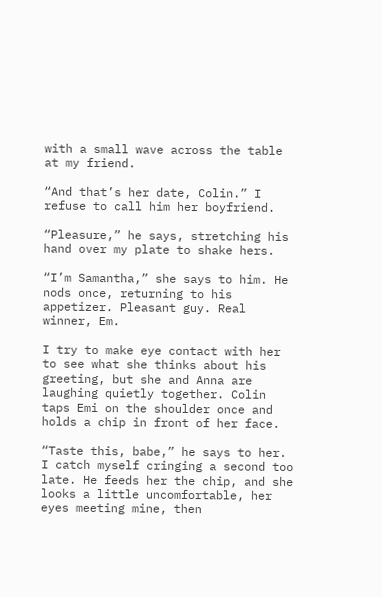with a small wave across the table at my friend.

“And that’s her date, Colin.” I refuse to call him her boyfriend.

“Pleasure,” he says, stretching his hand over my plate to shake hers.

“I’m Samantha,” she says to him. He nods once, returning to his appetizer. Pleasant guy. Real winner, Em.

I try to make eye contact with her to see what she thinks about his greeting, but she and Anna are laughing quietly together. Colin taps Emi on the shoulder once and holds a chip in front of her face.

“Taste this, babe,” he says to her. I catch myself cringing a second too late. He feeds her the chip, and she looks a little uncomfortable, her eyes meeting mine, then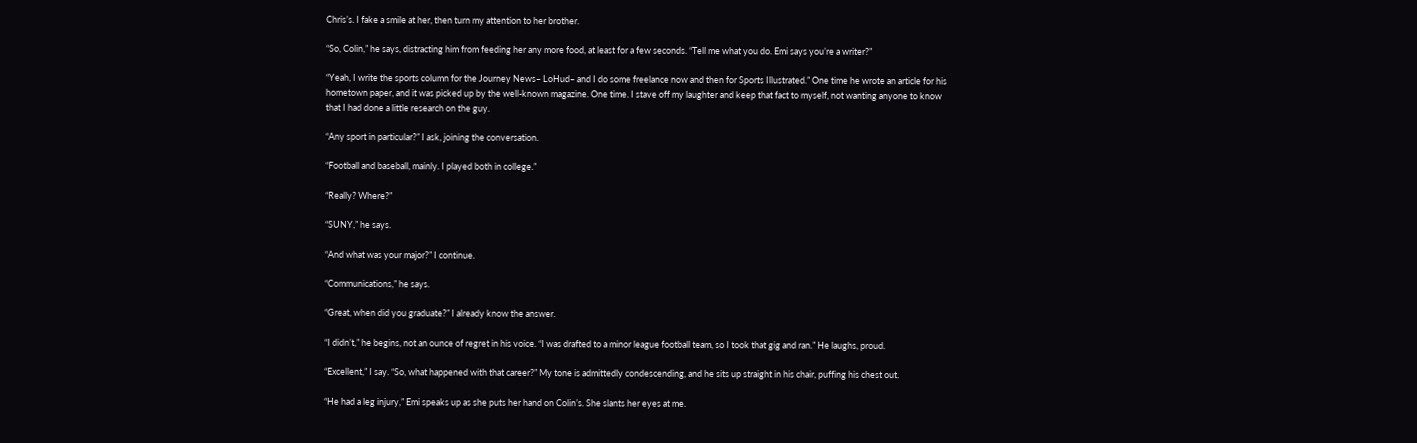Chris’s. I fake a smile at her, then turn my attention to her brother.

“So, Colin,” he says, distracting him from feeding her any more food, at least for a few seconds. “Tell me what you do. Emi says you’re a writer?”

“Yeah, I write the sports column for the Journey News– LoHud– and I do some freelance now and then for Sports Illustrated.” One time he wrote an article for his hometown paper, and it was picked up by the well-known magazine. One time. I stave off my laughter and keep that fact to myself, not wanting anyone to know that I had done a little research on the guy.

“Any sport in particular?” I ask, joining the conversation.

“Football and baseball, mainly. I played both in college.”

“Really? Where?”

“SUNY,” he says.

“And what was your major?” I continue.

“Communications,” he says.

“Great, when did you graduate?” I already know the answer.

“I didn’t,” he begins, not an ounce of regret in his voice. “I was drafted to a minor league football team, so I took that gig and ran.” He laughs, proud.

“Excellent,” I say. “So, what happened with that career?” My tone is admittedly condescending, and he sits up straight in his chair, puffing his chest out.

“He had a leg injury,” Emi speaks up as she puts her hand on Colin’s. She slants her eyes at me.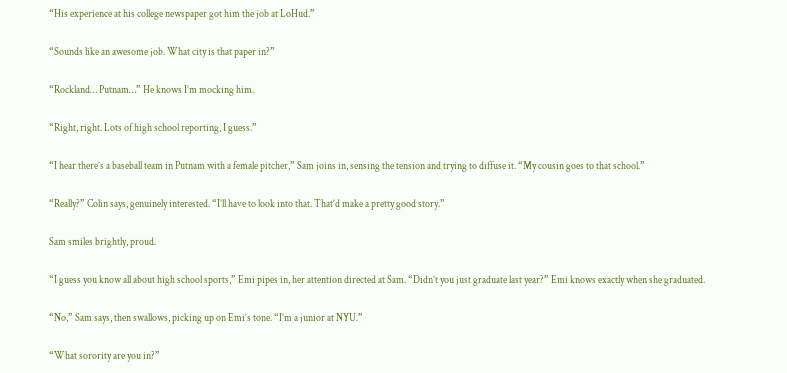“His experience at his college newspaper got him the job at LoHud.”

“Sounds like an awesome job. What city is that paper in?”

“Rockland… Putnam…” He knows I’m mocking him.

“Right, right. Lots of high school reporting, I guess.”

“I hear there’s a baseball team in Putnam with a female pitcher,” Sam joins in, sensing the tension and trying to diffuse it. “My cousin goes to that school.”

“Really?” Colin says, genuinely interested. “I’ll have to look into that. That’d make a pretty good story.”

Sam smiles brightly, proud.

“I guess you know all about high school sports,” Emi pipes in, her attention directed at Sam. “Didn’t you just graduate last year?” Emi knows exactly when she graduated.

“No,” Sam says, then swallows, picking up on Emi’s tone. “I’m a junior at NYU.”

“What sorority are you in?”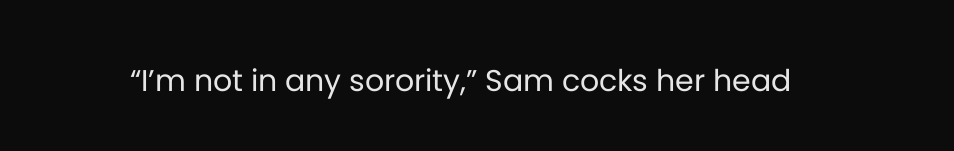“I’m not in any sorority,” Sam cocks her head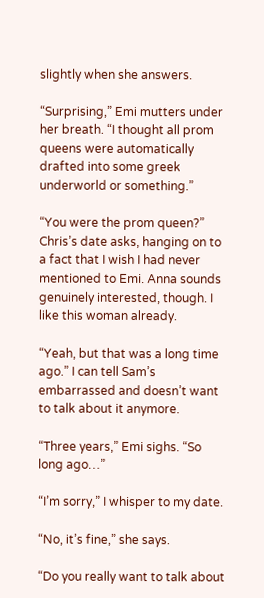slightly when she answers.

“Surprising,” Emi mutters under her breath. “I thought all prom queens were automatically drafted into some greek underworld or something.”

“You were the prom queen?” Chris’s date asks, hanging on to a fact that I wish I had never mentioned to Emi. Anna sounds genuinely interested, though. I like this woman already.

“Yeah, but that was a long time ago.” I can tell Sam’s embarrassed and doesn’t want to talk about it anymore.

“Three years,” Emi sighs. “So long ago…”

“I’m sorry,” I whisper to my date.

“No, it’s fine,” she says.

“Do you really want to talk about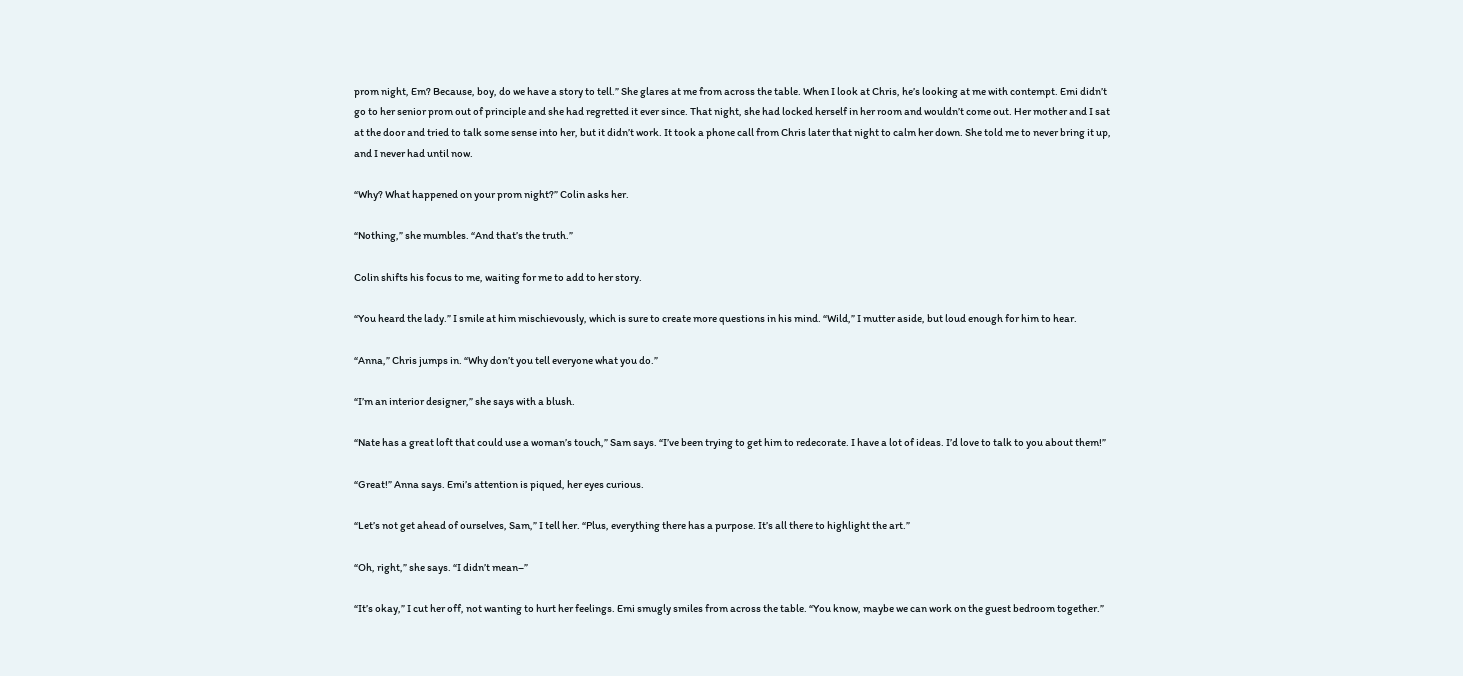prom night, Em? Because, boy, do we have a story to tell.” She glares at me from across the table. When I look at Chris, he’s looking at me with contempt. Emi didn’t go to her senior prom out of principle and she had regretted it ever since. That night, she had locked herself in her room and wouldn’t come out. Her mother and I sat at the door and tried to talk some sense into her, but it didn’t work. It took a phone call from Chris later that night to calm her down. She told me to never bring it up, and I never had until now.

“Why? What happened on your prom night?” Colin asks her.

“Nothing,” she mumbles. “And that’s the truth.”

Colin shifts his focus to me, waiting for me to add to her story.

“You heard the lady.” I smile at him mischievously, which is sure to create more questions in his mind. “Wild,” I mutter aside, but loud enough for him to hear.

“Anna,” Chris jumps in. “Why don’t you tell everyone what you do.”

“I’m an interior designer,” she says with a blush.

“Nate has a great loft that could use a woman’s touch,” Sam says. “I’ve been trying to get him to redecorate. I have a lot of ideas. I’d love to talk to you about them!”

“Great!” Anna says. Emi’s attention is piqued, her eyes curious.

“Let’s not get ahead of ourselves, Sam,” I tell her. “Plus, everything there has a purpose. It’s all there to highlight the art.”

“Oh, right,” she says. “I didn’t mean–”

“It’s okay,” I cut her off, not wanting to hurt her feelings. Emi smugly smiles from across the table. “You know, maybe we can work on the guest bedroom together.”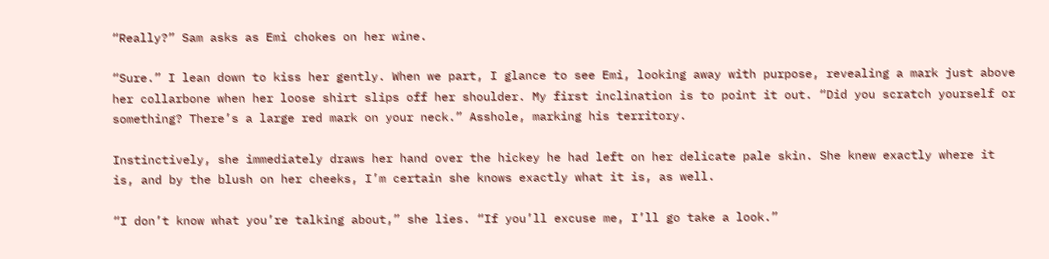“Really?” Sam asks as Emi chokes on her wine.

“Sure.” I lean down to kiss her gently. When we part, I glance to see Emi, looking away with purpose, revealing a mark just above her collarbone when her loose shirt slips off her shoulder. My first inclination is to point it out. “Did you scratch yourself or something? There’s a large red mark on your neck.” Asshole, marking his territory.

Instinctively, she immediately draws her hand over the hickey he had left on her delicate pale skin. She knew exactly where it is, and by the blush on her cheeks, I’m certain she knows exactly what it is, as well.

“I don’t know what you’re talking about,” she lies. “If you’ll excuse me, I’ll go take a look.”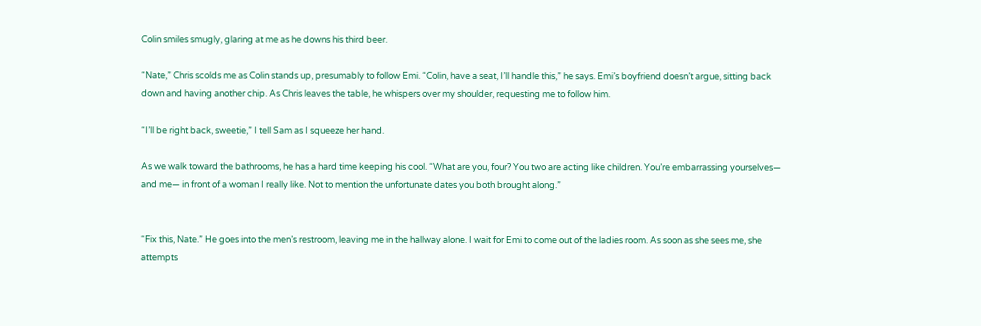Colin smiles smugly, glaring at me as he downs his third beer.

“Nate,” Chris scolds me as Colin stands up, presumably to follow Emi. “Colin, have a seat, I’ll handle this,” he says. Emi’s boyfriend doesn’t argue, sitting back down and having another chip. As Chris leaves the table, he whispers over my shoulder, requesting me to follow him.

“I’ll be right back, sweetie,” I tell Sam as I squeeze her hand.

As we walk toward the bathrooms, he has a hard time keeping his cool. “What are you, four? You two are acting like children. You’re embarrassing yourselves— and me— in front of a woman I really like. Not to mention the unfortunate dates you both brought along.”


“Fix this, Nate.” He goes into the men’s restroom, leaving me in the hallway alone. I wait for Emi to come out of the ladies room. As soon as she sees me, she attempts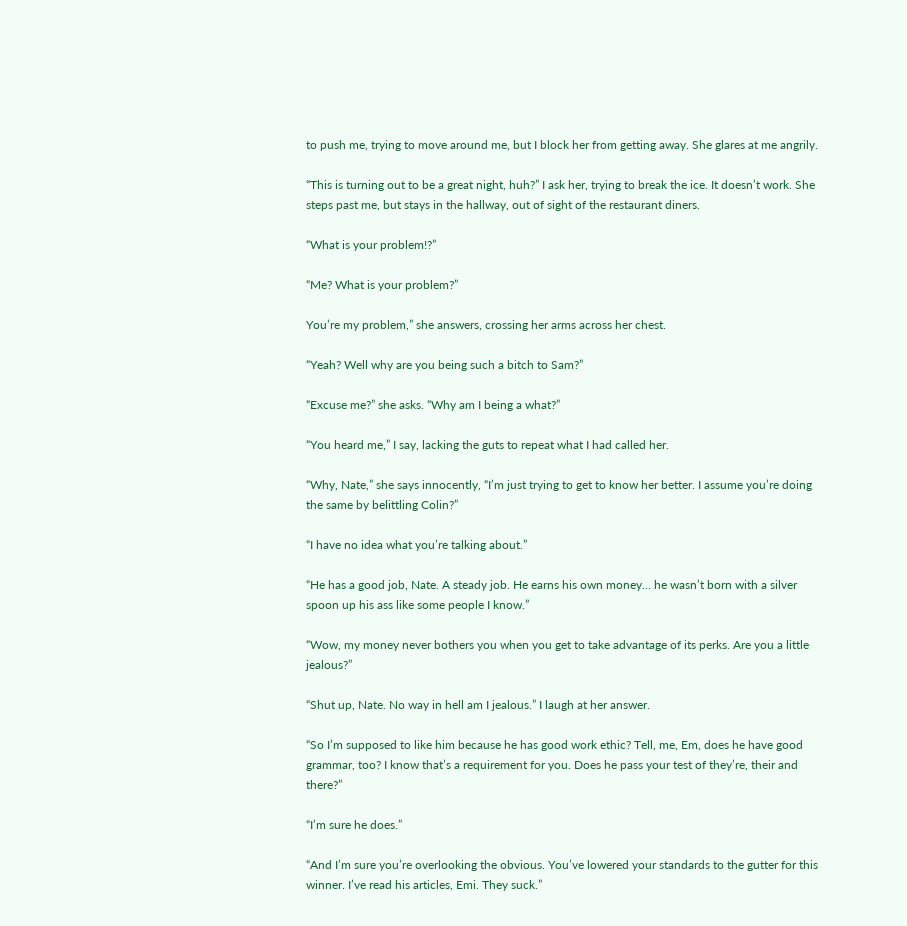to push me, trying to move around me, but I block her from getting away. She glares at me angrily.

“This is turning out to be a great night, huh?” I ask her, trying to break the ice. It doesn’t work. She steps past me, but stays in the hallway, out of sight of the restaurant diners.

“What is your problem!?”

“Me? What is your problem?”

You’re my problem,” she answers, crossing her arms across her chest.

“Yeah? Well why are you being such a bitch to Sam?”

“Excuse me?” she asks. “Why am I being a what?”

“You heard me,” I say, lacking the guts to repeat what I had called her.

“Why, Nate,” she says innocently, “I’m just trying to get to know her better. I assume you’re doing the same by belittling Colin?”

“I have no idea what you’re talking about.”

“He has a good job, Nate. A steady job. He earns his own money… he wasn’t born with a silver spoon up his ass like some people I know.”

“Wow, my money never bothers you when you get to take advantage of its perks. Are you a little jealous?”

“Shut up, Nate. No way in hell am I jealous.” I laugh at her answer.

“So I’m supposed to like him because he has good work ethic? Tell, me, Em, does he have good grammar, too? I know that’s a requirement for you. Does he pass your test of they’re, their and there?”

“I’m sure he does.”

“And I’m sure you’re overlooking the obvious. You’ve lowered your standards to the gutter for this winner. I’ve read his articles, Emi. They suck.”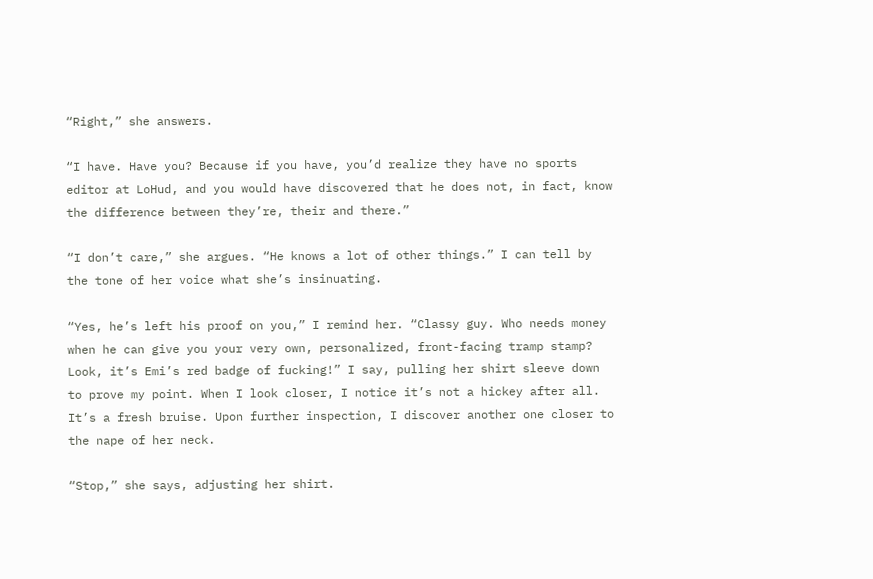“Right,” she answers.

“I have. Have you? Because if you have, you’d realize they have no sports editor at LoHud, and you would have discovered that he does not, in fact, know the difference between they’re, their and there.”

“I don’t care,” she argues. “He knows a lot of other things.” I can tell by the tone of her voice what she’s insinuating.

“Yes, he’s left his proof on you,” I remind her. “Classy guy. Who needs money when he can give you your very own, personalized, front-facing tramp stamp? Look, it’s Emi’s red badge of fucking!” I say, pulling her shirt sleeve down to prove my point. When I look closer, I notice it’s not a hickey after all. It’s a fresh bruise. Upon further inspection, I discover another one closer to the nape of her neck.

“Stop,” she says, adjusting her shirt.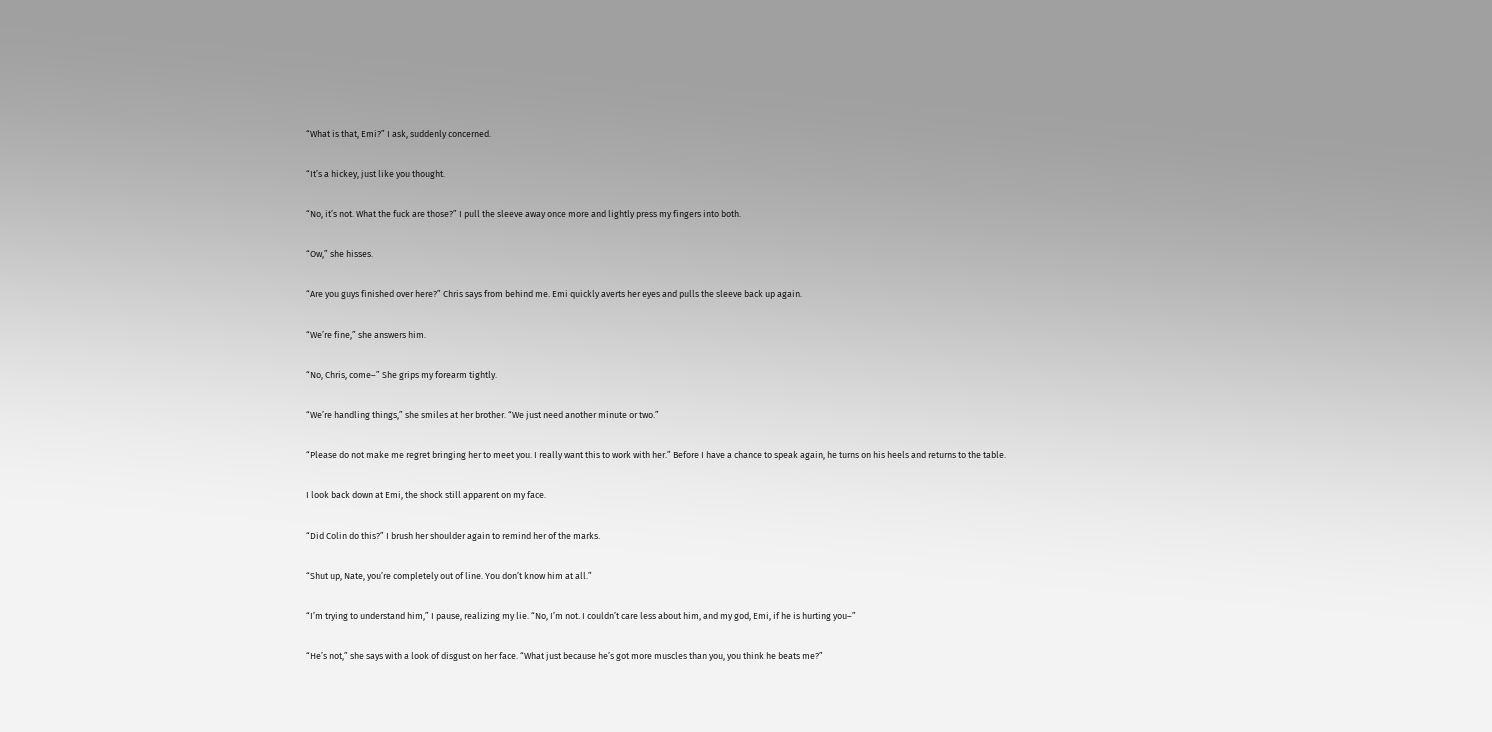“What is that, Emi?” I ask, suddenly concerned.

“It’s a hickey, just like you thought.

“No, it’s not. What the fuck are those?” I pull the sleeve away once more and lightly press my fingers into both.

“Ow,” she hisses.

“Are you guys finished over here?” Chris says from behind me. Emi quickly averts her eyes and pulls the sleeve back up again.

“We’re fine,” she answers him.

“No, Chris, come–” She grips my forearm tightly.

“We’re handling things,” she smiles at her brother. “We just need another minute or two.”

“Please do not make me regret bringing her to meet you. I really want this to work with her.” Before I have a chance to speak again, he turns on his heels and returns to the table.

I look back down at Emi, the shock still apparent on my face.

“Did Colin do this?” I brush her shoulder again to remind her of the marks.

“Shut up, Nate, you’re completely out of line. You don’t know him at all.”

“I’m trying to understand him,” I pause, realizing my lie. “No, I’m not. I couldn’t care less about him, and my god, Emi, if he is hurting you–”

“He’s not,” she says with a look of disgust on her face. “What just because he’s got more muscles than you, you think he beats me?”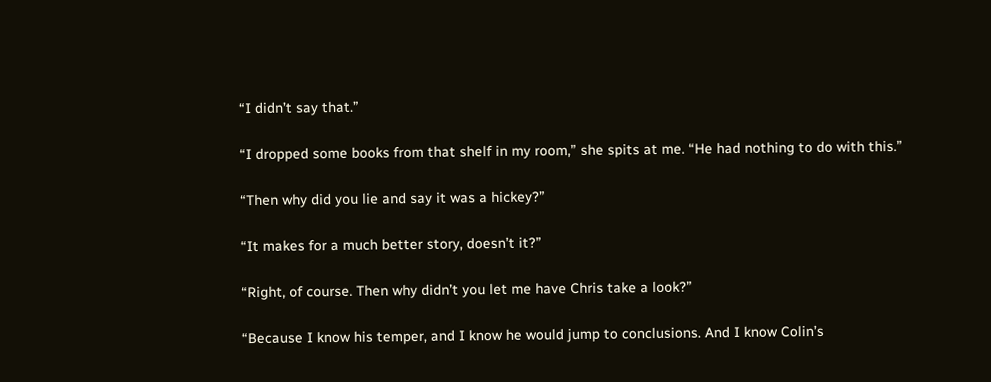“I didn’t say that.”

“I dropped some books from that shelf in my room,” she spits at me. “He had nothing to do with this.”

“Then why did you lie and say it was a hickey?”

“It makes for a much better story, doesn’t it?”

“Right, of course. Then why didn’t you let me have Chris take a look?”

“Because I know his temper, and I know he would jump to conclusions. And I know Colin’s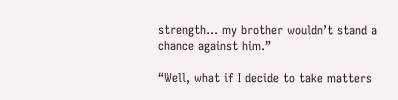strength… my brother wouldn’t stand a chance against him.”

“Well, what if I decide to take matters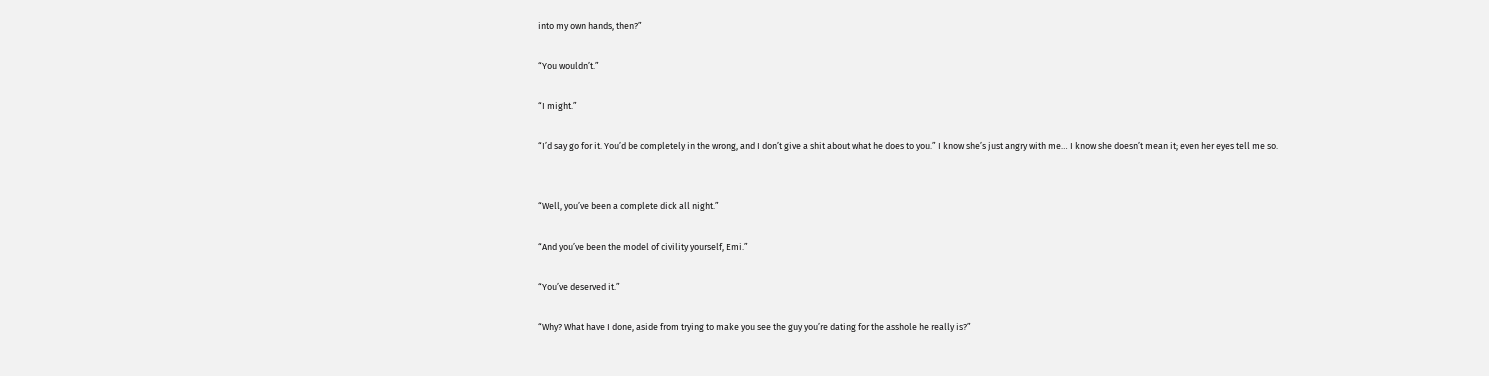into my own hands, then?”

“You wouldn’t.”

“I might.”

“I’d say go for it. You’d be completely in the wrong, and I don’t give a shit about what he does to you.” I know she’s just angry with me… I know she doesn’t mean it; even her eyes tell me so.


“Well, you’ve been a complete dick all night.”

“And you’ve been the model of civility yourself, Emi.”

“You’ve deserved it.”

“Why? What have I done, aside from trying to make you see the guy you’re dating for the asshole he really is?”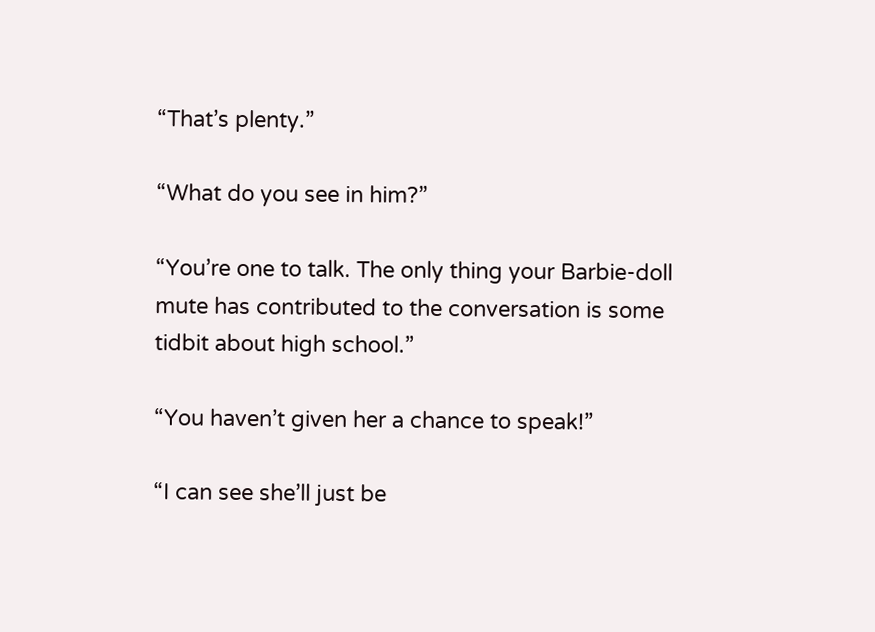“That’s plenty.”

“What do you see in him?”

“You’re one to talk. The only thing your Barbie-doll mute has contributed to the conversation is some tidbit about high school.”

“You haven’t given her a chance to speak!”

“I can see she’ll just be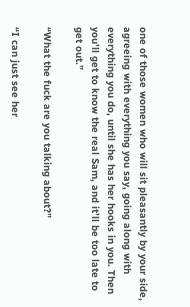one of those women who will sit pleasantly by your side, agreeing with everything you say, going along with everything you do, until she has her hooks in you. Then you’ll get to know the real Sam, and it’ll be too late to get out.”

“What the fuck are you talking about?”

“I can just see her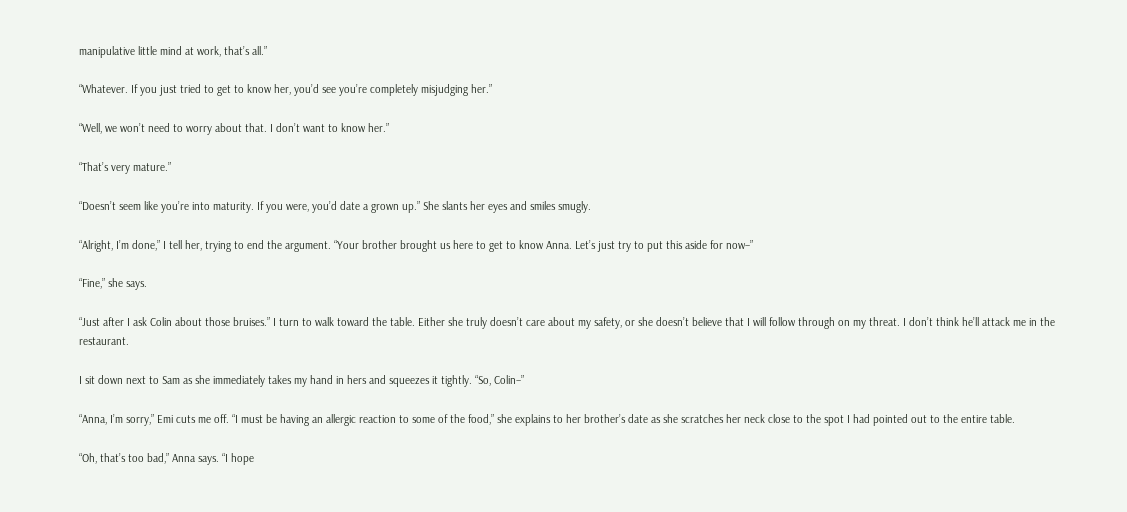manipulative little mind at work, that’s all.”

“Whatever. If you just tried to get to know her, you’d see you’re completely misjudging her.”

“Well, we won’t need to worry about that. I don’t want to know her.”

“That’s very mature.”

“Doesn’t seem like you’re into maturity. If you were, you’d date a grown up.” She slants her eyes and smiles smugly.

“Alright, I’m done,” I tell her, trying to end the argument. “Your brother brought us here to get to know Anna. Let’s just try to put this aside for now–”

“Fine,” she says.

“Just after I ask Colin about those bruises.” I turn to walk toward the table. Either she truly doesn’t care about my safety, or she doesn’t believe that I will follow through on my threat. I don’t think he’ll attack me in the restaurant.

I sit down next to Sam as she immediately takes my hand in hers and squeezes it tightly. “So, Colin–”

“Anna, I’m sorry,” Emi cuts me off. “I must be having an allergic reaction to some of the food,” she explains to her brother’s date as she scratches her neck close to the spot I had pointed out to the entire table.

“Oh, that’s too bad,” Anna says. “I hope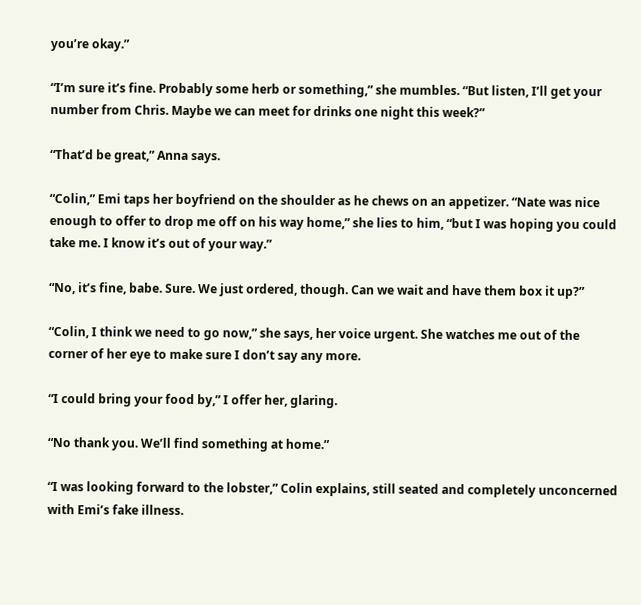you’re okay.”

“I’m sure it’s fine. Probably some herb or something,” she mumbles. “But listen, I’ll get your number from Chris. Maybe we can meet for drinks one night this week?”

“That’d be great,” Anna says.

“Colin,” Emi taps her boyfriend on the shoulder as he chews on an appetizer. “Nate was nice enough to offer to drop me off on his way home,” she lies to him, “but I was hoping you could take me. I know it’s out of your way.”

“No, it’s fine, babe. Sure. We just ordered, though. Can we wait and have them box it up?”

“Colin, I think we need to go now,” she says, her voice urgent. She watches me out of the corner of her eye to make sure I don’t say any more.

“I could bring your food by,” I offer her, glaring.

“No thank you. We’ll find something at home.”

“I was looking forward to the lobster,” Colin explains, still seated and completely unconcerned with Emi’s fake illness.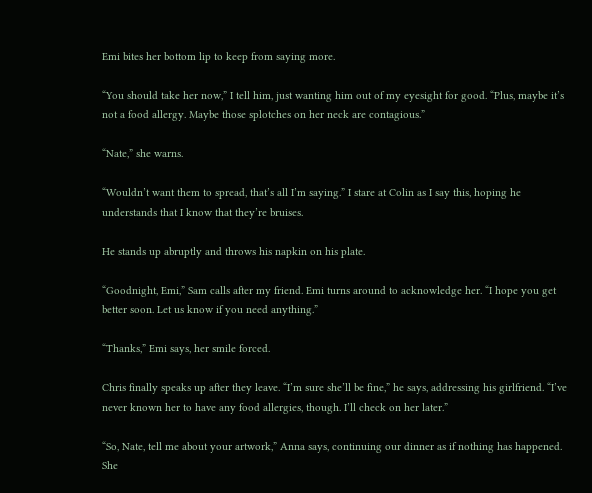Emi bites her bottom lip to keep from saying more.

“You should take her now,” I tell him, just wanting him out of my eyesight for good. “Plus, maybe it’s not a food allergy. Maybe those splotches on her neck are contagious.”

“Nate,” she warns.

“Wouldn’t want them to spread, that’s all I’m saying.” I stare at Colin as I say this, hoping he understands that I know that they’re bruises.

He stands up abruptly and throws his napkin on his plate.

“Goodnight, Emi,” Sam calls after my friend. Emi turns around to acknowledge her. “I hope you get better soon. Let us know if you need anything.”

“Thanks,” Emi says, her smile forced.

Chris finally speaks up after they leave. “I’m sure she’ll be fine,” he says, addressing his girlfriend. “I’ve never known her to have any food allergies, though. I’ll check on her later.”

“So, Nate, tell me about your artwork,” Anna says, continuing our dinner as if nothing has happened. She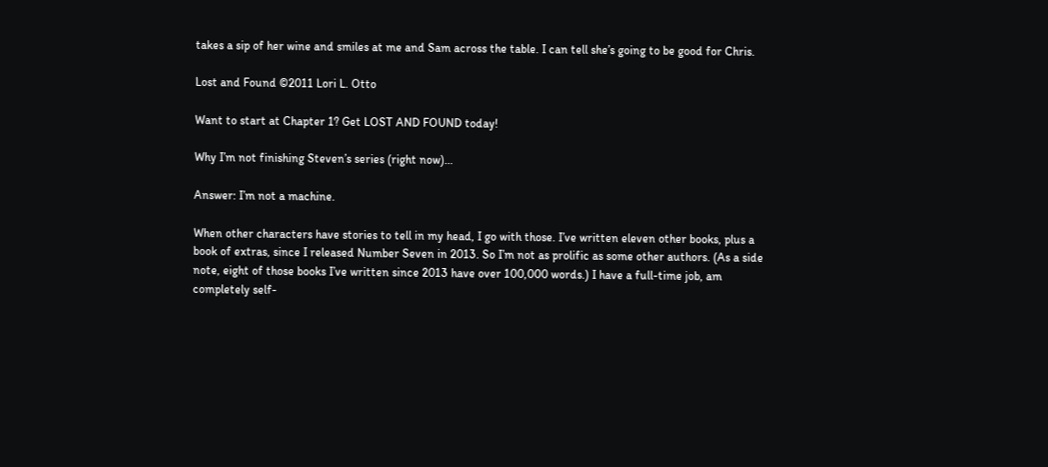takes a sip of her wine and smiles at me and Sam across the table. I can tell she’s going to be good for Chris.

Lost and Found ©2011 Lori L. Otto

Want to start at Chapter 1? Get LOST AND FOUND today!

Why I’m not finishing Steven’s series (right now)…

Answer: I’m not a machine.

When other characters have stories to tell in my head, I go with those. I’ve written eleven other books, plus a book of extras, since I released Number Seven in 2013. So I’m not as prolific as some other authors. (As a side note, eight of those books I’ve written since 2013 have over 100,000 words.) I have a full-time job, am completely self-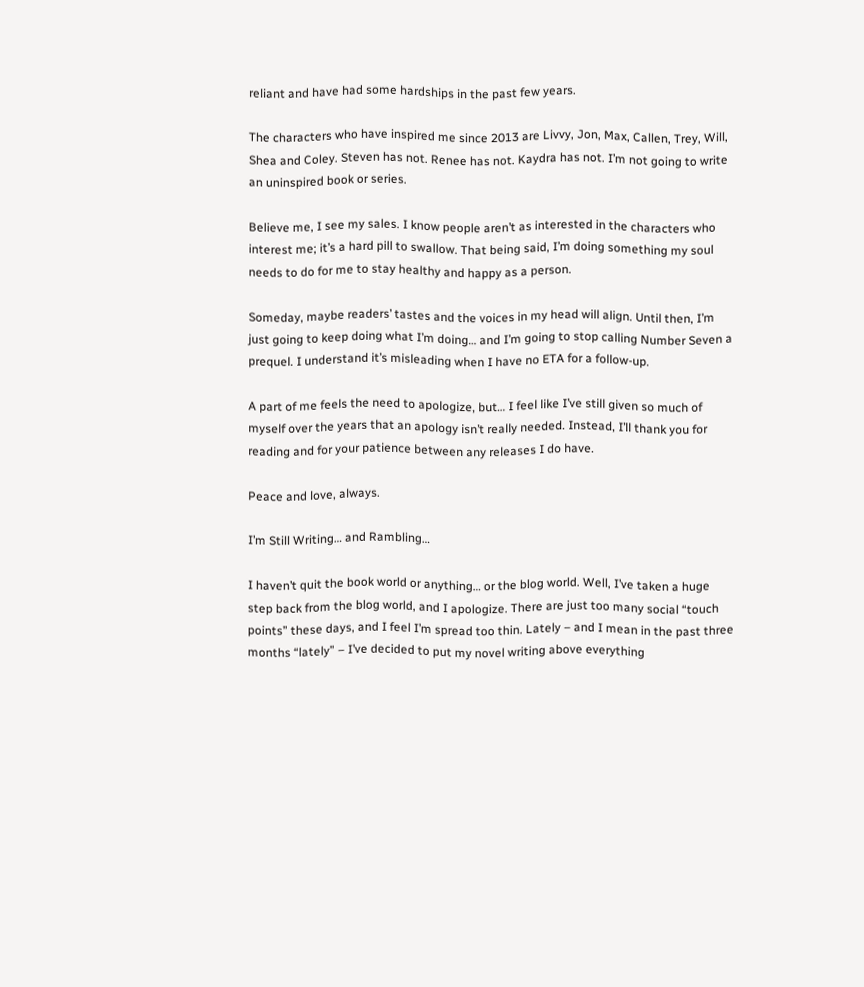reliant and have had some hardships in the past few years.

The characters who have inspired me since 2013 are Livvy, Jon, Max, Callen, Trey, Will, Shea and Coley. Steven has not. Renee has not. Kaydra has not. I’m not going to write an uninspired book or series.

Believe me, I see my sales. I know people aren’t as interested in the characters who interest me; it’s a hard pill to swallow. That being said, I’m doing something my soul needs to do for me to stay healthy and happy as a person.

Someday, maybe readers’ tastes and the voices in my head will align. Until then, I’m just going to keep doing what I’m doing… and I’m going to stop calling Number Seven a prequel. I understand it’s misleading when I have no ETA for a follow-up.

A part of me feels the need to apologize, but… I feel like I’ve still given so much of myself over the years that an apology isn’t really needed. Instead, I’ll thank you for reading and for your patience between any releases I do have.

Peace and love, always.

I’m Still Writing… and Rambling…

I haven’t quit the book world or anything… or the blog world. Well, I’ve taken a huge step back from the blog world, and I apologize. There are just too many social “touch points” these days, and I feel I’m spread too thin. Lately – and I mean in the past three months “lately” – I’ve decided to put my novel writing above everything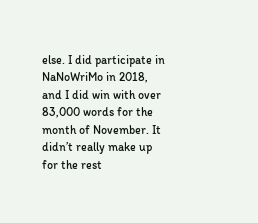else. I did participate in NaNoWriMo in 2018, and I did win with over 83,000 words for the month of November. It didn’t really make up for the rest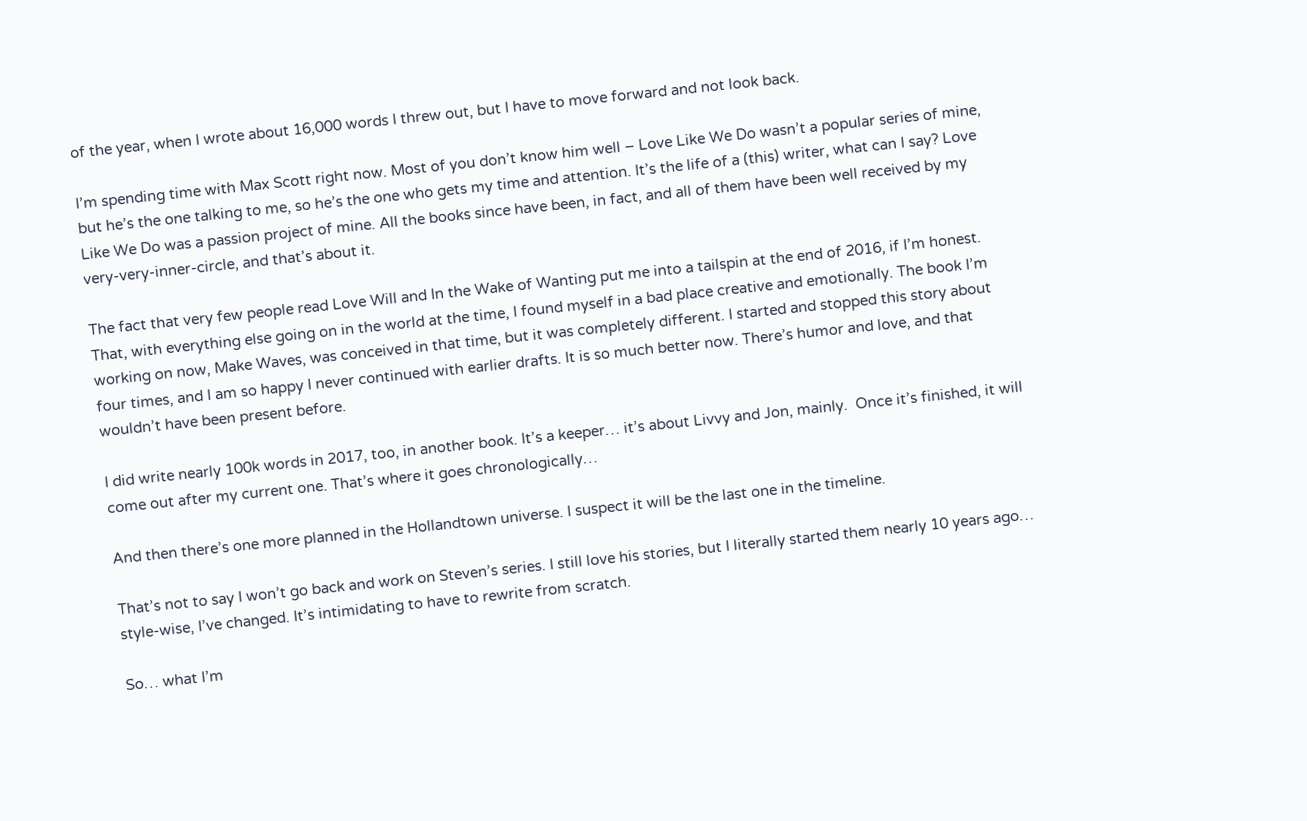of the year, when I wrote about 16,000 words I threw out, but I have to move forward and not look back.

I’m spending time with Max Scott right now. Most of you don’t know him well – Love Like We Do wasn’t a popular series of mine, but he’s the one talking to me, so he’s the one who gets my time and attention. It’s the life of a (this) writer, what can I say? Love Like We Do was a passion project of mine. All the books since have been, in fact, and all of them have been well received by my very-very-inner-circle, and that’s about it.

The fact that very few people read Love Will and In the Wake of Wanting put me into a tailspin at the end of 2016, if I’m honest. That, with everything else going on in the world at the time, I found myself in a bad place creative and emotionally. The book I’m working on now, Make Waves, was conceived in that time, but it was completely different. I started and stopped this story about four times, and I am so happy I never continued with earlier drafts. It is so much better now. There’s humor and love, and that wouldn’t have been present before.

I did write nearly 100k words in 2017, too, in another book. It’s a keeper… it’s about Livvy and Jon, mainly.  Once it’s finished, it will come out after my current one. That’s where it goes chronologically…

And then there’s one more planned in the Hollandtown universe. I suspect it will be the last one in the timeline.

That’s not to say I won’t go back and work on Steven’s series. I still love his stories, but I literally started them nearly 10 years ago… style-wise, I’ve changed. It’s intimidating to have to rewrite from scratch.

So… what I’m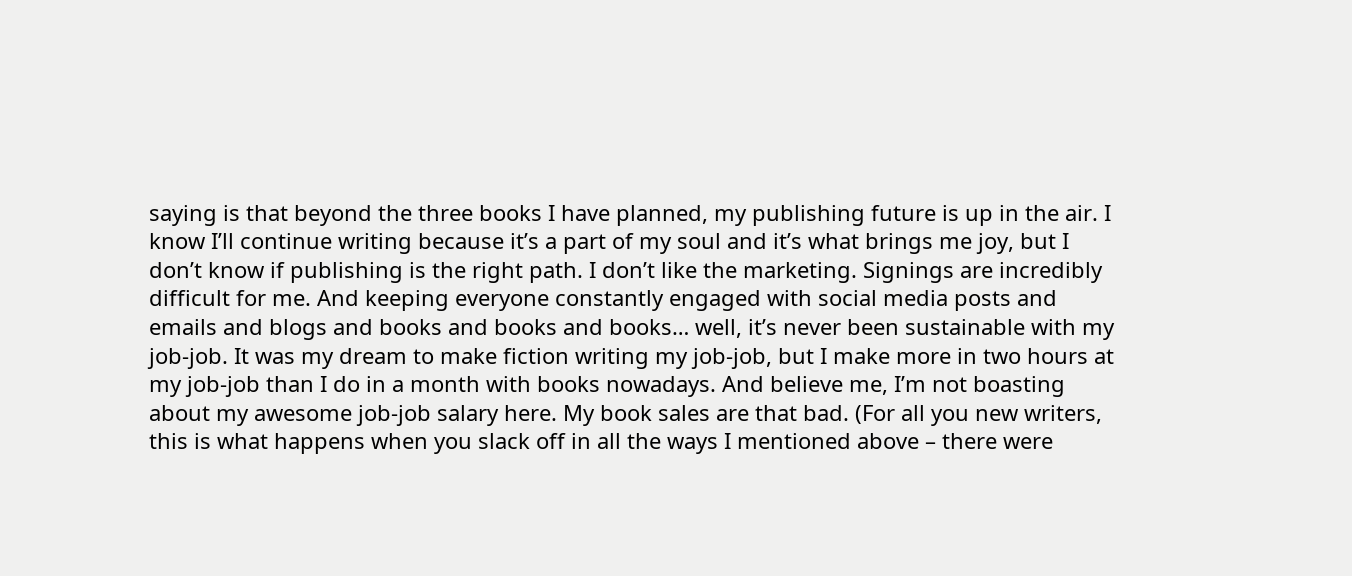saying is that beyond the three books I have planned, my publishing future is up in the air. I know I’ll continue writing because it’s a part of my soul and it’s what brings me joy, but I don’t know if publishing is the right path. I don’t like the marketing. Signings are incredibly difficult for me. And keeping everyone constantly engaged with social media posts and emails and blogs and books and books and books… well, it’s never been sustainable with my job-job. It was my dream to make fiction writing my job-job, but I make more in two hours at my job-job than I do in a month with books nowadays. And believe me, I’m not boasting about my awesome job-job salary here. My book sales are that bad. (For all you new writers, this is what happens when you slack off in all the ways I mentioned above – there were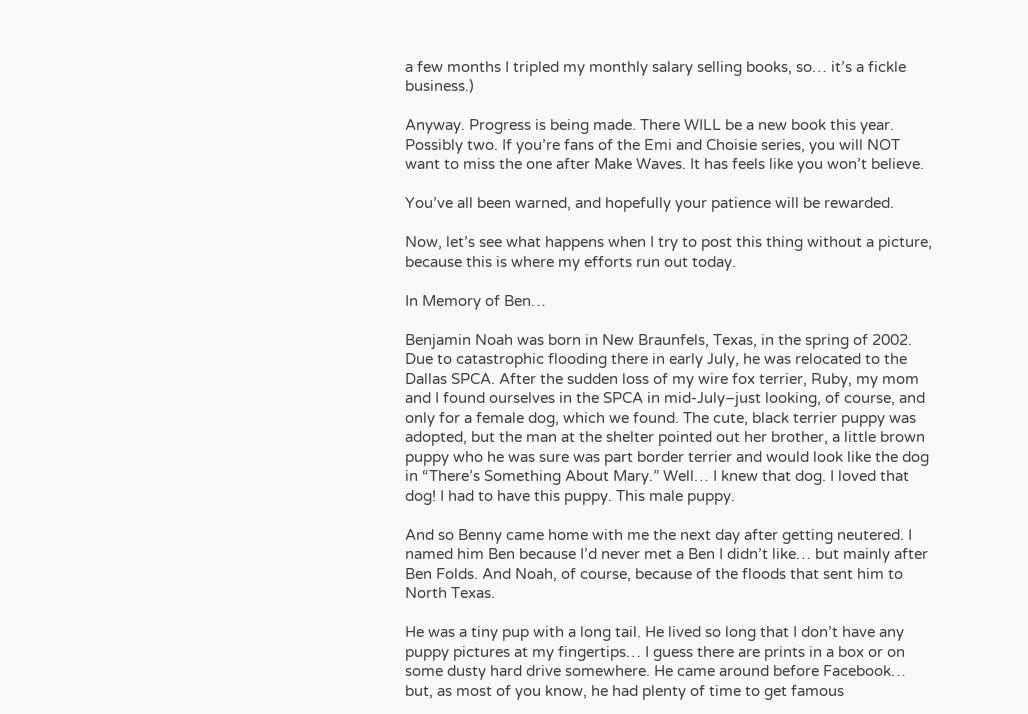a few months I tripled my monthly salary selling books, so… it’s a fickle business.)

Anyway. Progress is being made. There WILL be a new book this year. Possibly two. If you’re fans of the Emi and Choisie series, you will NOT want to miss the one after Make Waves. It has feels like you won’t believe.

You’ve all been warned, and hopefully your patience will be rewarded.

Now, let’s see what happens when I try to post this thing without a picture, because this is where my efforts run out today.

In Memory of Ben…

Benjamin Noah was born in New Braunfels, Texas, in the spring of 2002. Due to catastrophic flooding there in early July, he was relocated to the Dallas SPCA. After the sudden loss of my wire fox terrier, Ruby, my mom and I found ourselves in the SPCA in mid-July–just looking, of course, and only for a female dog, which we found. The cute, black terrier puppy was adopted, but the man at the shelter pointed out her brother, a little brown puppy who he was sure was part border terrier and would look like the dog in “There’s Something About Mary.” Well… I knew that dog. I loved that dog! I had to have this puppy. This male puppy.

And so Benny came home with me the next day after getting neutered. I named him Ben because I’d never met a Ben I didn’t like… but mainly after Ben Folds. And Noah, of course, because of the floods that sent him to North Texas.

He was a tiny pup with a long tail. He lived so long that I don’t have any puppy pictures at my fingertips… I guess there are prints in a box or on some dusty hard drive somewhere. He came around before Facebook… but, as most of you know, he had plenty of time to get famous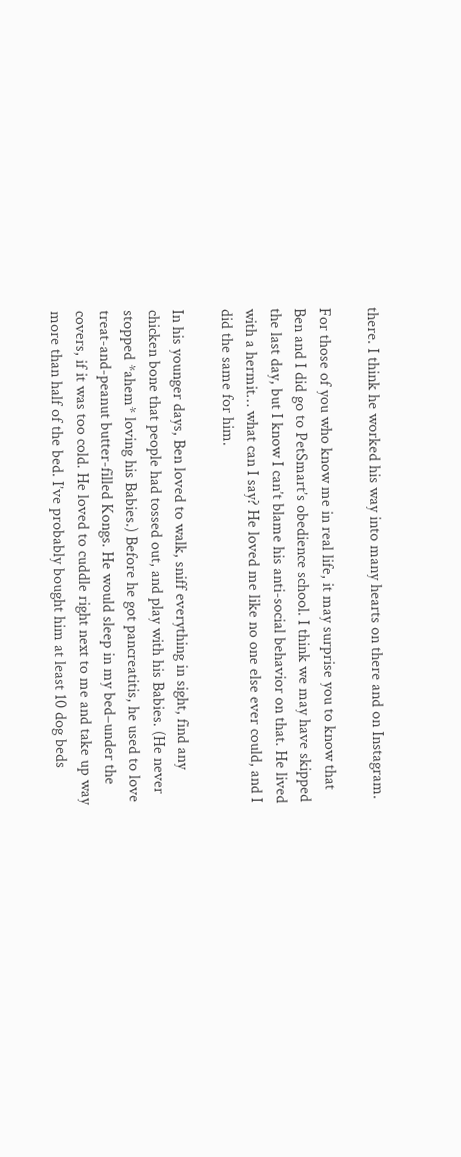there. I think he worked his way into many hearts on there and on Instagram.

For those of you who know me in real life, it may surprise you to know that Ben and I did go to PetSmart’s obedience school. I think we may have skipped the last day, but I know I can’t blame his anti-social behavior on that. He lived with a hermit… what can I say? He loved me like no one else ever could, and I did the same for him.

In his younger days, Ben loved to walk, sniff everything in sight, find any chicken bone that people had tossed out, and play with his Babies. (He never stopped *ahem* loving his Babies.) Before he got pancreatitis, he used to love treat-and-peanut butter-filled Kongs. He would sleep in my bed–under the covers, if it was too cold. He loved to cuddle right next to me and take up way more than half of the bed. I’ve probably bought him at least 10 dog beds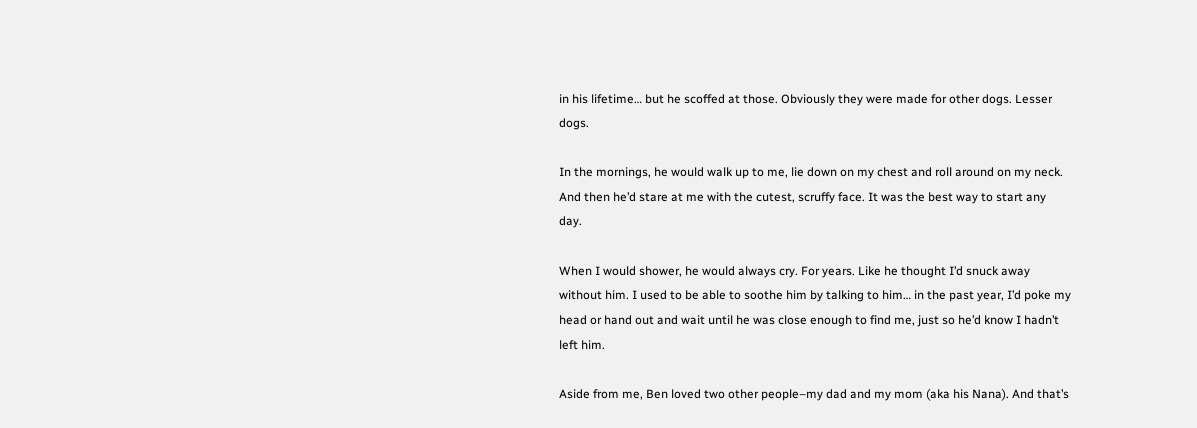in his lifetime… but he scoffed at those. Obviously they were made for other dogs. Lesser dogs.

In the mornings, he would walk up to me, lie down on my chest and roll around on my neck. And then he’d stare at me with the cutest, scruffy face. It was the best way to start any day.

When I would shower, he would always cry. For years. Like he thought I’d snuck away without him. I used to be able to soothe him by talking to him… in the past year, I’d poke my head or hand out and wait until he was close enough to find me, just so he’d know I hadn’t left him.

Aside from me, Ben loved two other people–my dad and my mom (aka his Nana). And that’s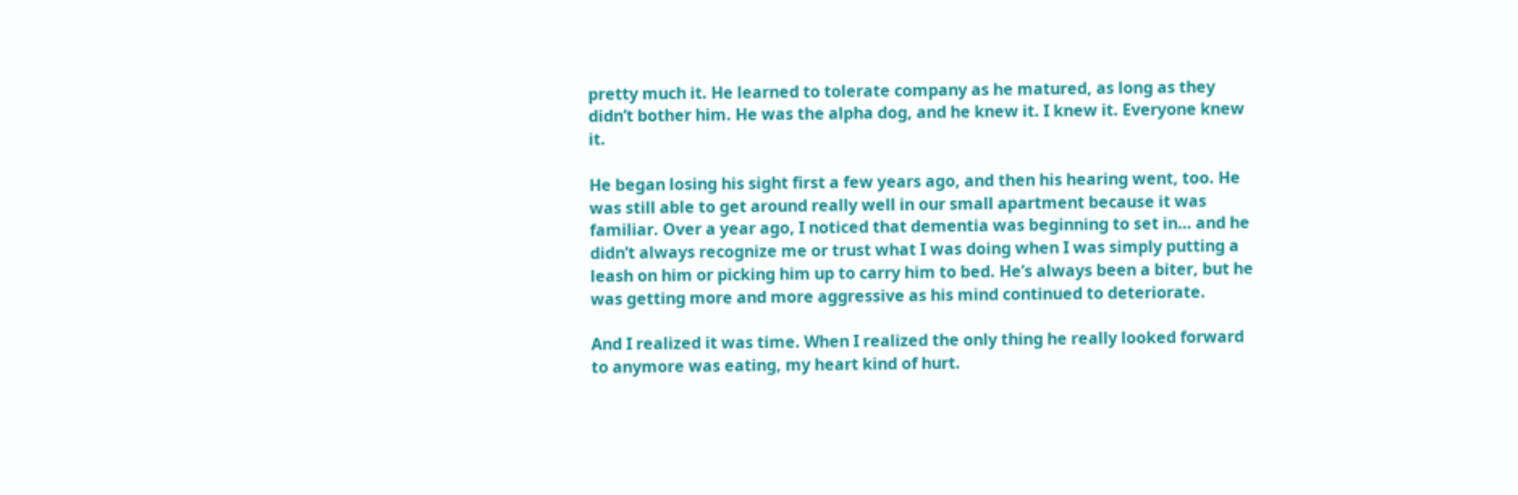pretty much it. He learned to tolerate company as he matured, as long as they didn’t bother him. He was the alpha dog, and he knew it. I knew it. Everyone knew it.

He began losing his sight first a few years ago, and then his hearing went, too. He was still able to get around really well in our small apartment because it was familiar. Over a year ago, I noticed that dementia was beginning to set in… and he didn’t always recognize me or trust what I was doing when I was simply putting a leash on him or picking him up to carry him to bed. He’s always been a biter, but he was getting more and more aggressive as his mind continued to deteriorate.

And I realized it was time. When I realized the only thing he really looked forward to anymore was eating, my heart kind of hurt.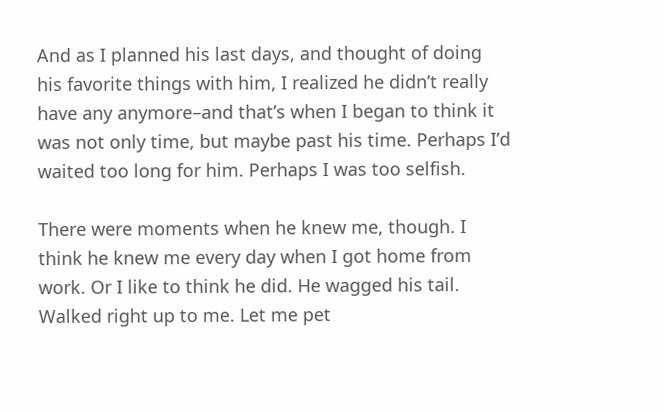And as I planned his last days, and thought of doing his favorite things with him, I realized he didn’t really have any anymore–and that’s when I began to think it was not only time, but maybe past his time. Perhaps I’d waited too long for him. Perhaps I was too selfish.

There were moments when he knew me, though. I think he knew me every day when I got home from work. Or I like to think he did. He wagged his tail. Walked right up to me. Let me pet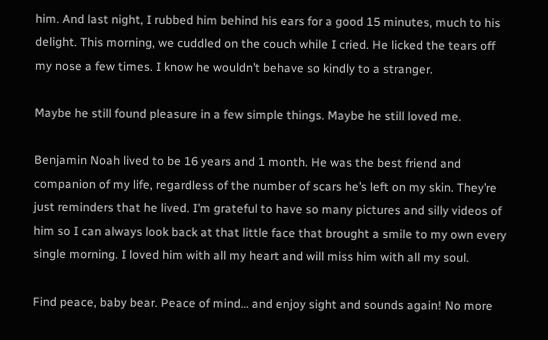him. And last night, I rubbed him behind his ears for a good 15 minutes, much to his delight. This morning, we cuddled on the couch while I cried. He licked the tears off my nose a few times. I know he wouldn’t behave so kindly to a stranger.

Maybe he still found pleasure in a few simple things. Maybe he still loved me.

Benjamin Noah lived to be 16 years and 1 month. He was the best friend and companion of my life, regardless of the number of scars he’s left on my skin. They’re just reminders that he lived. I’m grateful to have so many pictures and silly videos of him so I can always look back at that little face that brought a smile to my own every single morning. I loved him with all my heart and will miss him with all my soul.

Find peace, baby bear. Peace of mind… and enjoy sight and sounds again! No more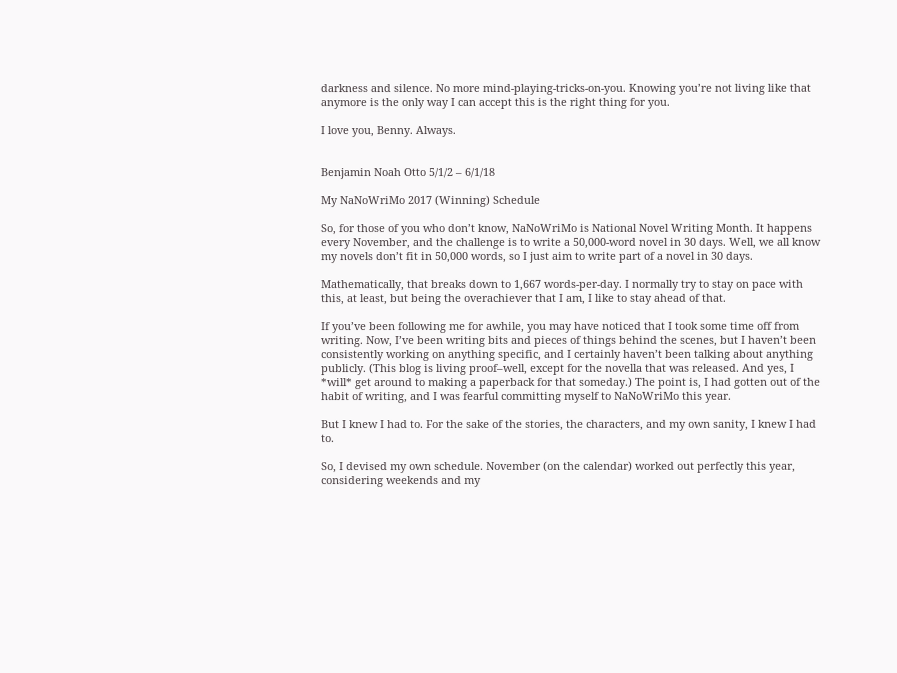darkness and silence. No more mind-playing-tricks-on-you. Knowing you’re not living like that anymore is the only way I can accept this is the right thing for you.

I love you, Benny. Always.


Benjamin Noah Otto 5/1/2 – 6/1/18

My NaNoWriMo 2017 (Winning) Schedule

So, for those of you who don’t know, NaNoWriMo is National Novel Writing Month. It happens every November, and the challenge is to write a 50,000-word novel in 30 days. Well, we all know my novels don’t fit in 50,000 words, so I just aim to write part of a novel in 30 days.

Mathematically, that breaks down to 1,667 words-per-day. I normally try to stay on pace with this, at least, but being the overachiever that I am, I like to stay ahead of that.

If you’ve been following me for awhile, you may have noticed that I took some time off from writing. Now, I’ve been writing bits and pieces of things behind the scenes, but I haven’t been consistently working on anything specific, and I certainly haven’t been talking about anything publicly. (This blog is living proof–well, except for the novella that was released. And yes, I *will* get around to making a paperback for that someday.) The point is, I had gotten out of the habit of writing, and I was fearful committing myself to NaNoWriMo this year.

But I knew I had to. For the sake of the stories, the characters, and my own sanity, I knew I had to.

So, I devised my own schedule. November (on the calendar) worked out perfectly this year, considering weekends and my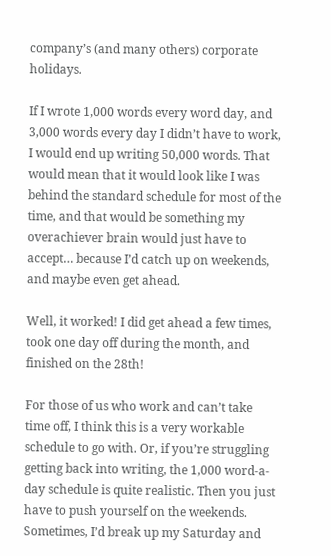company’s (and many others) corporate holidays.

If I wrote 1,000 words every word day, and 3,000 words every day I didn’t have to work, I would end up writing 50,000 words. That would mean that it would look like I was behind the standard schedule for most of the time, and that would be something my overachiever brain would just have to accept… because I’d catch up on weekends, and maybe even get ahead.

Well, it worked! I did get ahead a few times, took one day off during the month, and finished on the 28th!

For those of us who work and can’t take time off, I think this is a very workable schedule to go with. Or, if you’re struggling getting back into writing, the 1,000 word-a-day schedule is quite realistic. Then you just have to push yourself on the weekends. Sometimes, I’d break up my Saturday and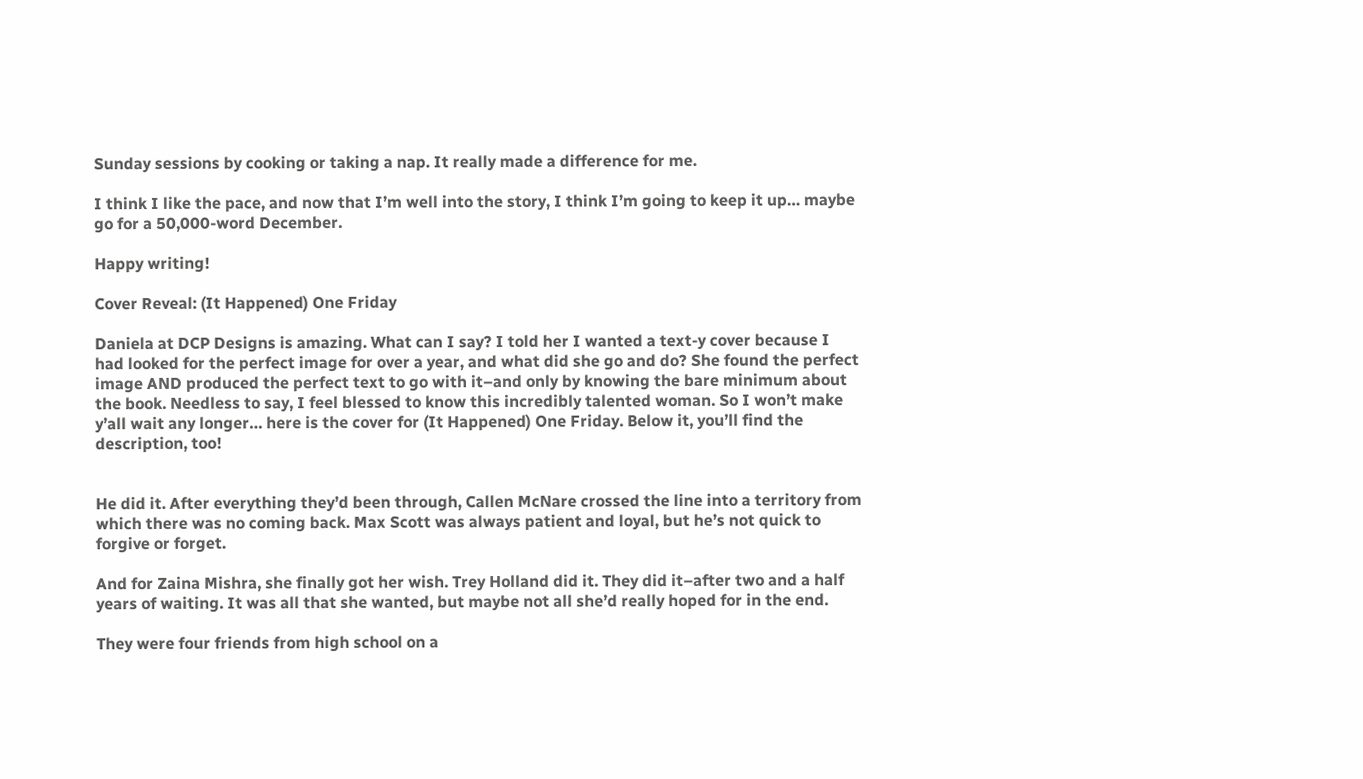Sunday sessions by cooking or taking a nap. It really made a difference for me.

I think I like the pace, and now that I’m well into the story, I think I’m going to keep it up… maybe go for a 50,000-word December.

Happy writing!

Cover Reveal: (It Happened) One Friday

Daniela at DCP Designs is amazing. What can I say? I told her I wanted a text-y cover because I had looked for the perfect image for over a year, and what did she go and do? She found the perfect image AND produced the perfect text to go with it–and only by knowing the bare minimum about the book. Needless to say, I feel blessed to know this incredibly talented woman. So I won’t make y’all wait any longer… here is the cover for (It Happened) One Friday. Below it, you’ll find the description, too!


He did it. After everything they’d been through, Callen McNare crossed the line into a territory from which there was no coming back. Max Scott was always patient and loyal, but he’s not quick to forgive or forget.

And for Zaina Mishra, she finally got her wish. Trey Holland did it. They did it–after two and a half years of waiting. It was all that she wanted, but maybe not all she’d really hoped for in the end.

They were four friends from high school on a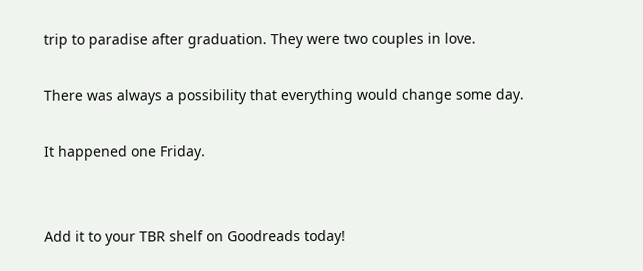trip to paradise after graduation. They were two couples in love.

There was always a possibility that everything would change some day.

It happened one Friday.


Add it to your TBR shelf on Goodreads today!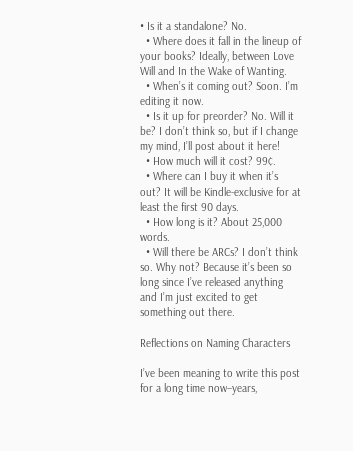• Is it a standalone? No.
  • Where does it fall in the lineup of your books? Ideally, between Love Will and In the Wake of Wanting.
  • When’s it coming out? Soon. I’m editing it now.
  • Is it up for preorder? No. Will it be? I don’t think so, but if I change my mind, I’ll post about it here!
  • How much will it cost? 99¢.
  • Where can I buy it when it’s out? It will be Kindle-exclusive for at least the first 90 days.
  • How long is it? About 25,000 words.
  • Will there be ARCs? I don’t think so. Why not? Because it’s been so long since I’ve released anything and I’m just excited to get something out there.

Reflections on Naming Characters

I’ve been meaning to write this post for a long time now–years,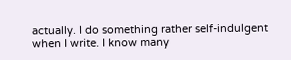actually. I do something rather self-indulgent when I write. I know many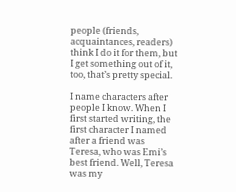people (friends, acquaintances, readers) think I do it for them, but I get something out of it, too, that’s pretty special.

I name characters after people I know. When I first started writing, the first character I named after a friend was Teresa, who was Emi’s best friend. Well, Teresa was my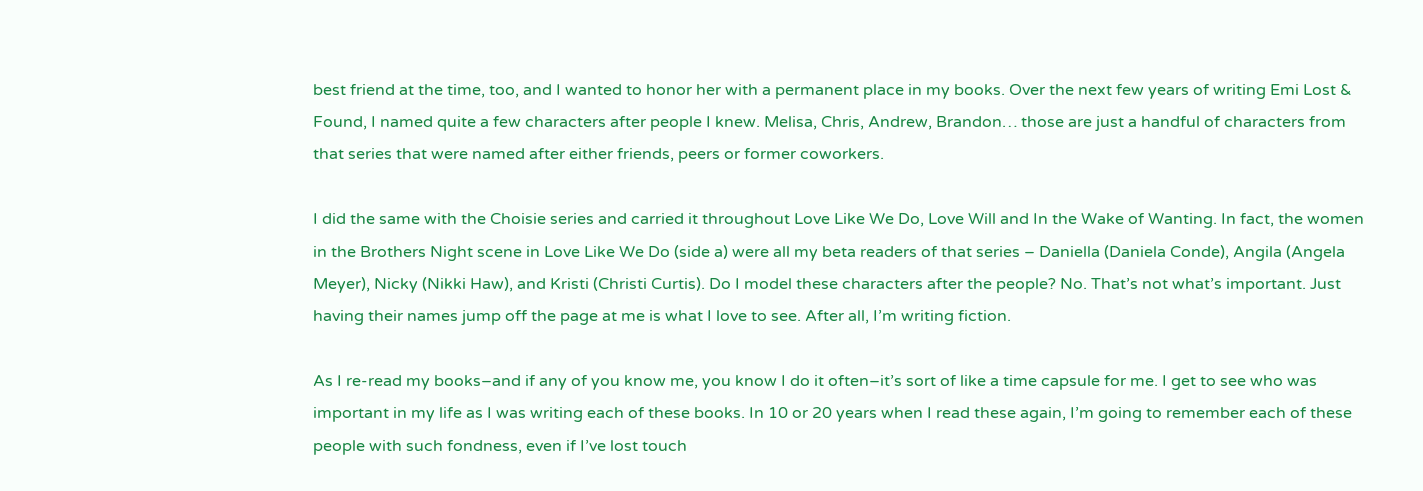best friend at the time, too, and I wanted to honor her with a permanent place in my books. Over the next few years of writing Emi Lost & Found, I named quite a few characters after people I knew. Melisa, Chris, Andrew, Brandon… those are just a handful of characters from that series that were named after either friends, peers or former coworkers.

I did the same with the Choisie series and carried it throughout Love Like We Do, Love Will and In the Wake of Wanting. In fact, the women in the Brothers Night scene in Love Like We Do (side a) were all my beta readers of that series – Daniella (Daniela Conde), Angila (Angela Meyer), Nicky (Nikki Haw), and Kristi (Christi Curtis). Do I model these characters after the people? No. That’s not what’s important. Just having their names jump off the page at me is what I love to see. After all, I’m writing fiction.

As I re-read my books–and if any of you know me, you know I do it often–it’s sort of like a time capsule for me. I get to see who was important in my life as I was writing each of these books. In 10 or 20 years when I read these again, I’m going to remember each of these people with such fondness, even if I’ve lost touch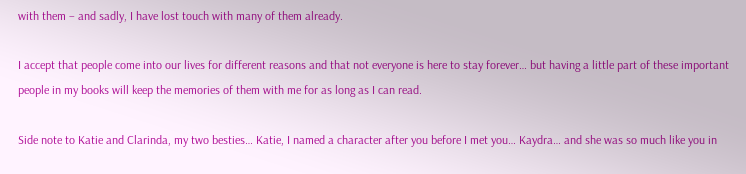with them – and sadly, I have lost touch with many of them already.

I accept that people come into our lives for different reasons and that not everyone is here to stay forever… but having a little part of these important people in my books will keep the memories of them with me for as long as I can read.

Side note to Katie and Clarinda, my two besties… Katie, I named a character after you before I met you… Kaydra… and she was so much like you in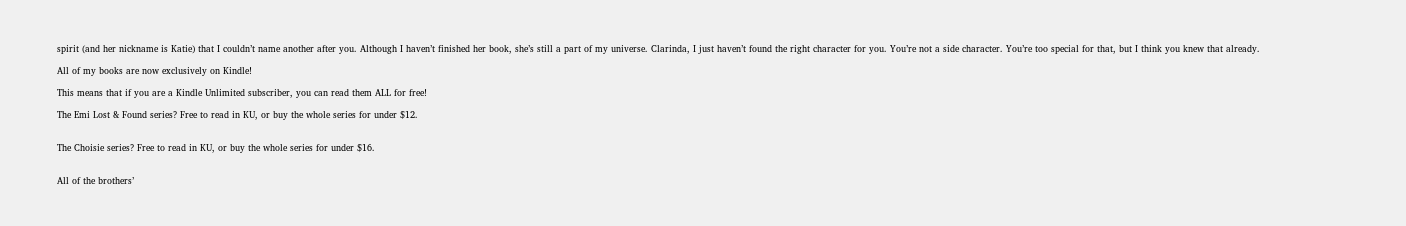spirit (and her nickname is Katie) that I couldn’t name another after you. Although I haven’t finished her book, she’s still a part of my universe. Clarinda, I just haven’t found the right character for you. You’re not a side character. You’re too special for that, but I think you knew that already.

All of my books are now exclusively on Kindle!

This means that if you are a Kindle Unlimited subscriber, you can read them ALL for free!

The Emi Lost & Found series? Free to read in KU, or buy the whole series for under $12.


The Choisie series? Free to read in KU, or buy the whole series for under $16.


All of the brothers’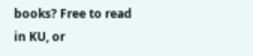books? Free to read in KU, or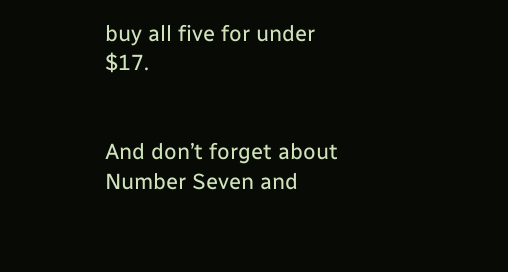buy all five for under $17.


And don’t forget about Number Seven and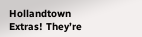Hollandtown Extras! They’re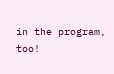in the program, too!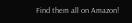Find them all on Amazon!